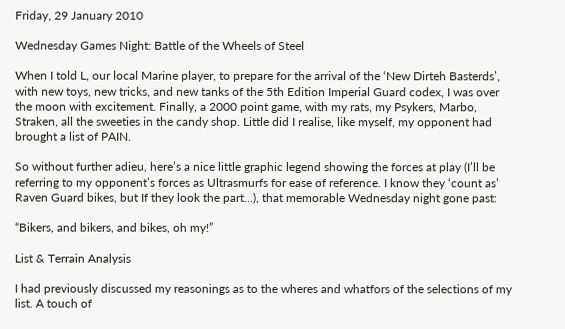Friday, 29 January 2010

Wednesday Games Night: Battle of the Wheels of Steel

When I told L, our local Marine player, to prepare for the arrival of the ‘New Dirteh Basterds’, with new toys, new tricks, and new tanks of the 5th Edition Imperial Guard codex, I was over the moon with excitement. Finally, a 2000 point game, with my rats, my Psykers, Marbo, Straken, all the sweeties in the candy shop. Little did I realise, like myself, my opponent had brought a list of PAIN.

So without further adieu, here’s a nice little graphic legend showing the forces at play (I’ll be referring to my opponent’s forces as Ultrasmurfs for ease of reference. I know they ‘count as’ Raven Guard bikes, but If they look the part...), that memorable Wednesday night gone past:

“Bikers, and bikers, and bikes, oh my!”

List & Terrain Analysis

I had previously discussed my reasonings as to the wheres and whatfors of the selections of my list. A touch of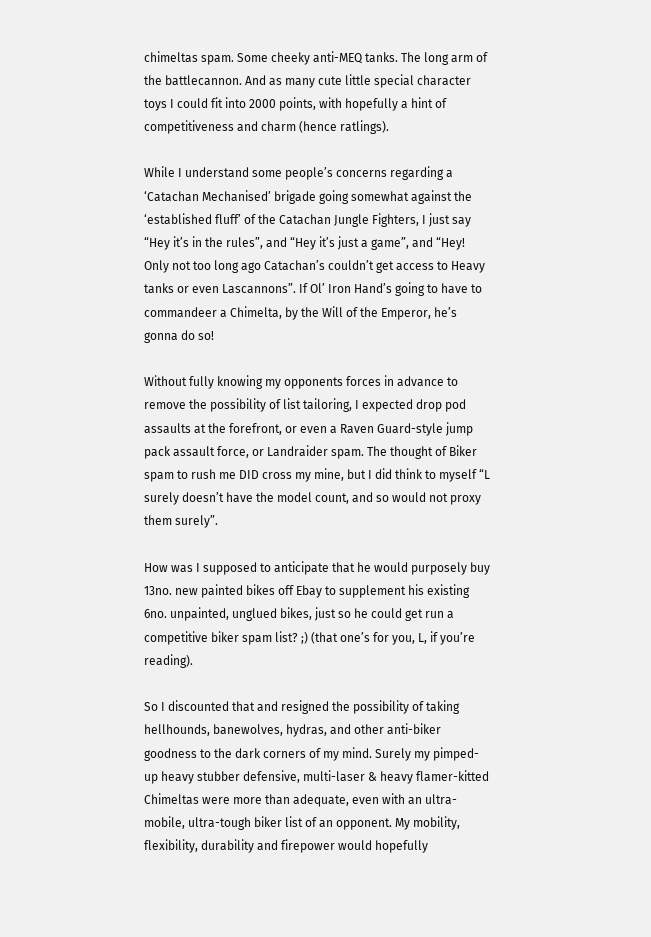chimeltas spam. Some cheeky anti-MEQ tanks. The long arm of the battlecannon. And as many cute little special character toys I could fit into 2000 points, with hopefully a hint of competitiveness and charm (hence ratlings).

While I understand some people’s concerns regarding a ‘Catachan Mechanised’ brigade going somewhat against the ‘established fluff’ of the Catachan Jungle Fighters, I just say “Hey it’s in the rules”, and “Hey it’s just a game”, and “Hey! Only not too long ago Catachan’s couldn’t get access to Heavy tanks or even Lascannons”. If Ol’ Iron Hand’s going to have to commandeer a Chimelta, by the Will of the Emperor, he’s gonna do so!

Without fully knowing my opponents forces in advance to remove the possibility of list tailoring, I expected drop pod assaults at the forefront, or even a Raven Guard-style jump pack assault force, or Landraider spam. The thought of Biker spam to rush me DID cross my mine, but I did think to myself “L surely doesn’t have the model count, and so would not proxy them surely”.

How was I supposed to anticipate that he would purposely buy 13no. new painted bikes off Ebay to supplement his existing 6no. unpainted, unglued bikes, just so he could get run a competitive biker spam list? ;) (that one’s for you, L, if you’re reading).

So I discounted that and resigned the possibility of taking hellhounds, banewolves, hydras, and other anti-biker goodness to the dark corners of my mind. Surely my pimped-up heavy stubber defensive, multi-laser & heavy flamer-kitted Chimeltas were more than adequate, even with an ultra-mobile, ultra-tough biker list of an opponent. My mobility, flexibility, durability and firepower would hopefully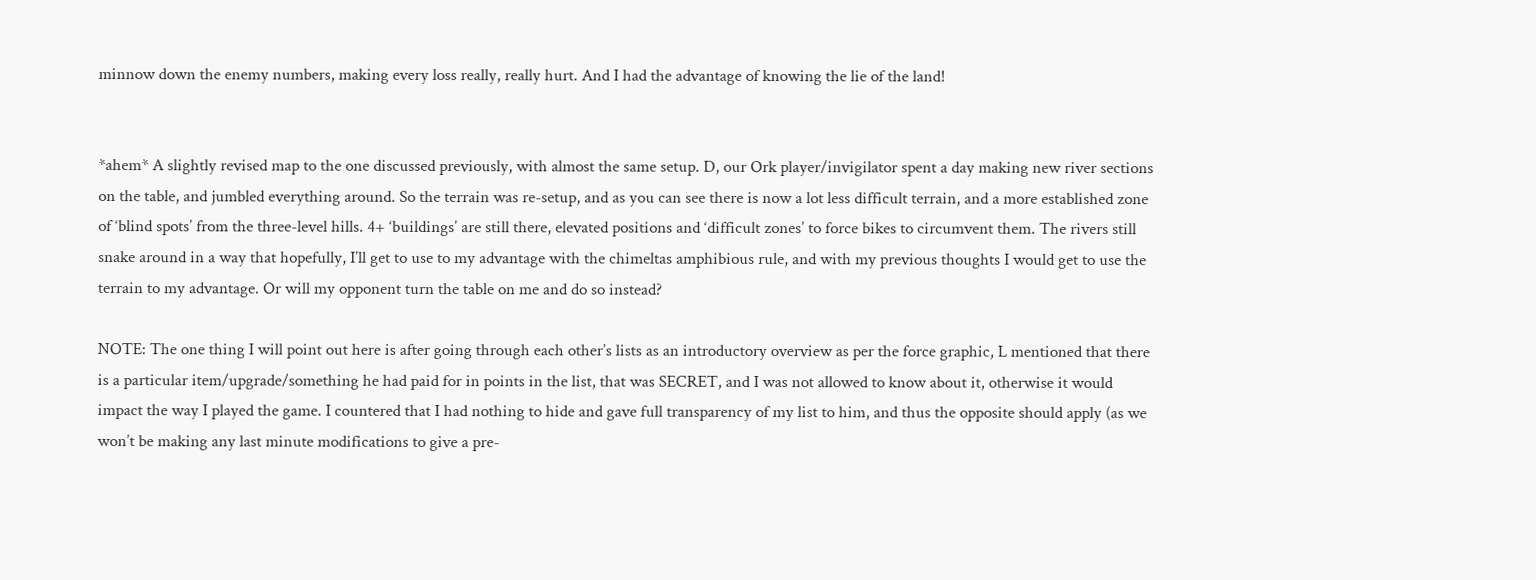minnow down the enemy numbers, making every loss really, really hurt. And I had the advantage of knowing the lie of the land!


*ahem* A slightly revised map to the one discussed previously, with almost the same setup. D, our Ork player/invigilator spent a day making new river sections on the table, and jumbled everything around. So the terrain was re-setup, and as you can see there is now a lot less difficult terrain, and a more established zone of ‘blind spots’ from the three-level hills. 4+ ‘buildings’ are still there, elevated positions and ‘difficult zones’ to force bikes to circumvent them. The rivers still snake around in a way that hopefully, I’ll get to use to my advantage with the chimeltas amphibious rule, and with my previous thoughts I would get to use the terrain to my advantage. Or will my opponent turn the table on me and do so instead?

NOTE: The one thing I will point out here is after going through each other’s lists as an introductory overview as per the force graphic, L mentioned that there is a particular item/upgrade/something he had paid for in points in the list, that was SECRET, and I was not allowed to know about it, otherwise it would impact the way I played the game. I countered that I had nothing to hide and gave full transparency of my list to him, and thus the opposite should apply (as we won’t be making any last minute modifications to give a pre-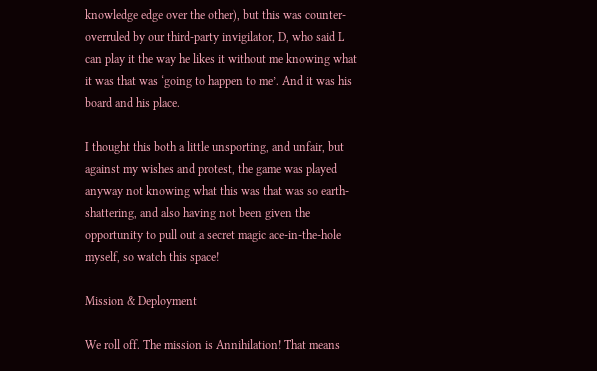knowledge edge over the other), but this was counter-overruled by our third-party invigilator, D, who said L can play it the way he likes it without me knowing what it was that was ‘going to happen to me’. And it was his board and his place.

I thought this both a little unsporting, and unfair, but against my wishes and protest, the game was played anyway not knowing what this was that was so earth-shattering, and also having not been given the opportunity to pull out a secret magic ace-in-the-hole myself, so watch this space!

Mission & Deployment

We roll off. The mission is Annihilation! That means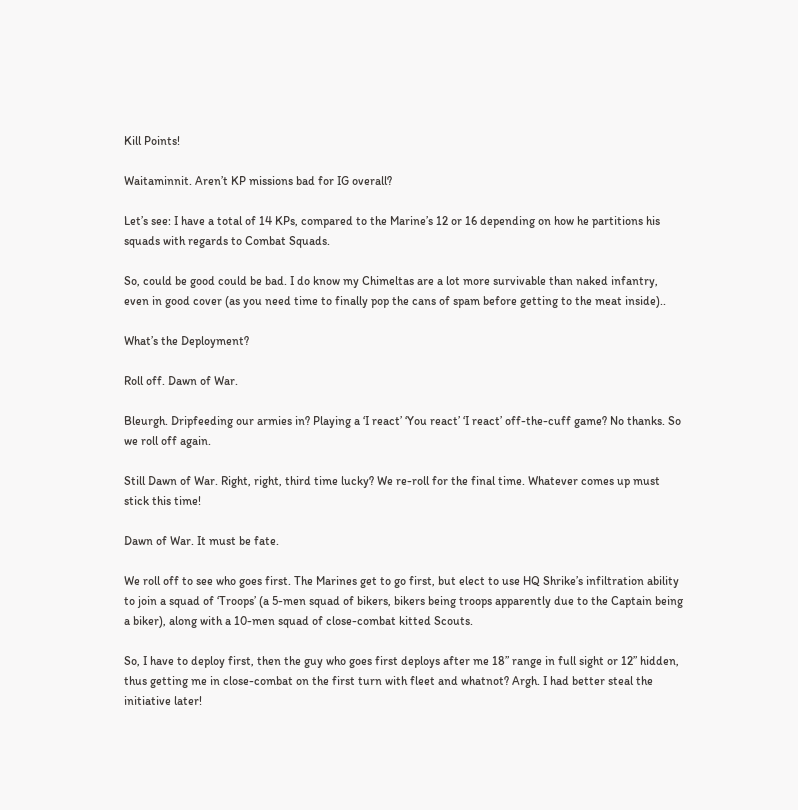Kill Points!

Waitaminnit. Aren’t KP missions bad for IG overall?

Let’s see: I have a total of 14 KPs, compared to the Marine’s 12 or 16 depending on how he partitions his squads with regards to Combat Squads.

So, could be good could be bad. I do know my Chimeltas are a lot more survivable than naked infantry, even in good cover (as you need time to finally pop the cans of spam before getting to the meat inside)..

What’s the Deployment?

Roll off. Dawn of War.

Bleurgh. Dripfeeding our armies in? Playing a ‘I react’ ‘You react’ ‘I react’ off-the-cuff game? No thanks. So we roll off again.

Still Dawn of War. Right, right, third time lucky? We re-roll for the final time. Whatever comes up must stick this time!

Dawn of War. It must be fate.

We roll off to see who goes first. The Marines get to go first, but elect to use HQ Shrike’s infiltration ability to join a squad of ‘Troops’ (a 5-men squad of bikers, bikers being troops apparently due to the Captain being a biker), along with a 10-men squad of close-combat kitted Scouts.

So, I have to deploy first, then the guy who goes first deploys after me 18” range in full sight or 12” hidden, thus getting me in close-combat on the first turn with fleet and whatnot? Argh. I had better steal the initiative later!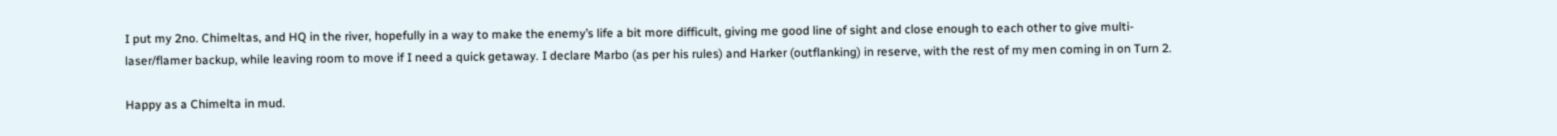I put my 2no. Chimeltas, and HQ in the river, hopefully in a way to make the enemy’s life a bit more difficult, giving me good line of sight and close enough to each other to give multi-laser/flamer backup, while leaving room to move if I need a quick getaway. I declare Marbo (as per his rules) and Harker (outflanking) in reserve, with the rest of my men coming in on Turn 2.

Happy as a Chimelta in mud.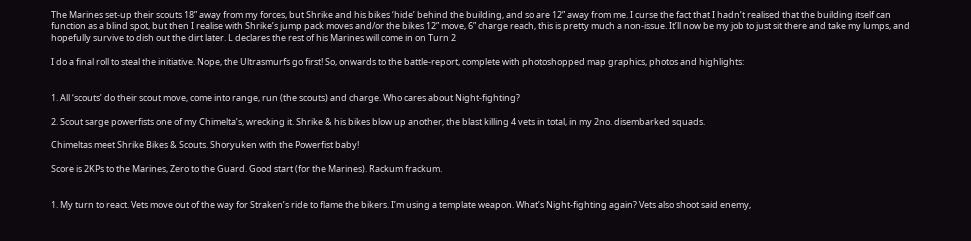The Marines set-up their scouts 18” away from my forces, but Shrike and his bikes ‘hide’ behind the building, and so are 12” away from me. I curse the fact that I hadn’t realised that the building itself can function as a blind spot, but then I realise with Shrike’s jump pack moves and/or the bikes 12” move, 6” charge reach, this is pretty much a non-issue. It’ll now be my job to just sit there and take my lumps, and hopefully survive to dish out the dirt later. L declares the rest of his Marines will come in on Turn 2

I do a final roll to steal the initiative. Nope, the Ultrasmurfs go first! So, onwards to the battle-report, complete with photoshopped map graphics, photos and highlights:


1. All ‘scouts’ do their scout move, come into range, run (the scouts) and charge. Who cares about Night-fighting?

2. Scout sarge powerfists one of my Chimelta’s, wrecking it. Shrike & his bikes blow up another, the blast killing 4 vets in total, in my 2no. disembarked squads.

Chimeltas meet Shrike Bikes & Scouts. Shoryuken with the Powerfist baby!

Score is 2KPs to the Marines, Zero to the Guard. Good start (for the Marines). Rackum frackum.


1. My turn to react. Vets move out of the way for Straken’s ride to flame the bikers. I’m using a template weapon. What’s Night-fighting again? Vets also shoot said enemy,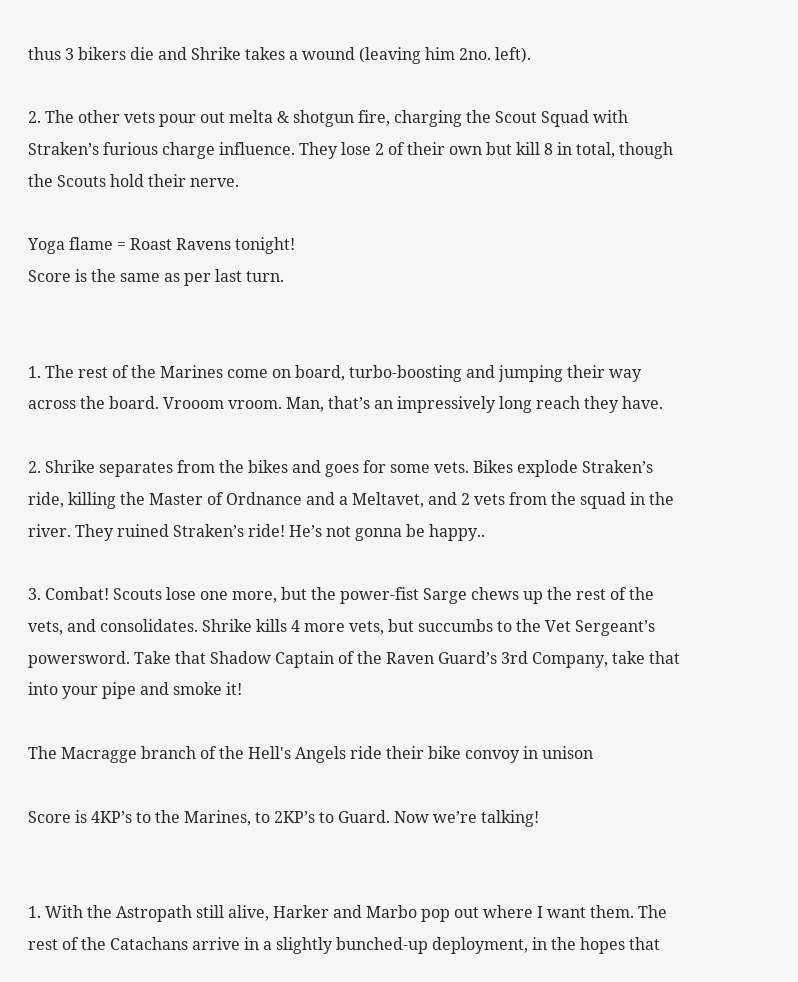thus 3 bikers die and Shrike takes a wound (leaving him 2no. left).

2. The other vets pour out melta & shotgun fire, charging the Scout Squad with Straken’s furious charge influence. They lose 2 of their own but kill 8 in total, though the Scouts hold their nerve.

Yoga flame = Roast Ravens tonight!
Score is the same as per last turn.


1. The rest of the Marines come on board, turbo-boosting and jumping their way across the board. Vrooom vroom. Man, that’s an impressively long reach they have.

2. Shrike separates from the bikes and goes for some vets. Bikes explode Straken’s ride, killing the Master of Ordnance and a Meltavet, and 2 vets from the squad in the river. They ruined Straken’s ride! He’s not gonna be happy..

3. Combat! Scouts lose one more, but the power-fist Sarge chews up the rest of the vets, and consolidates. Shrike kills 4 more vets, but succumbs to the Vet Sergeant’s powersword. Take that Shadow Captain of the Raven Guard’s 3rd Company, take that into your pipe and smoke it!

The Macragge branch of the Hell's Angels ride their bike convoy in unison

Score is 4KP’s to the Marines, to 2KP’s to Guard. Now we’re talking!


1. With the Astropath still alive, Harker and Marbo pop out where I want them. The rest of the Catachans arrive in a slightly bunched-up deployment, in the hopes that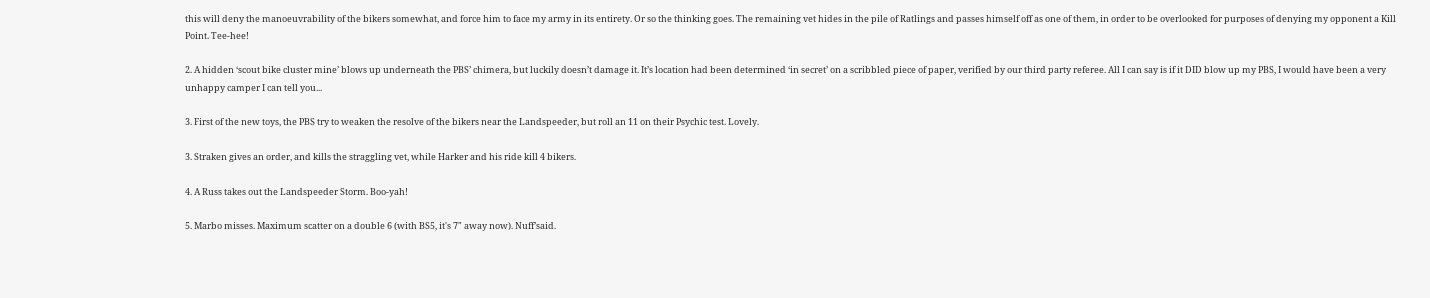this will deny the manoeuvrability of the bikers somewhat, and force him to face my army in its entirety. Or so the thinking goes. The remaining vet hides in the pile of Ratlings and passes himself off as one of them, in order to be overlooked for purposes of denying my opponent a Kill Point. Tee-hee!

2. A hidden ‘scout bike cluster mine’ blows up underneath the PBS’ chimera, but luckily doesn’t damage it. It’s location had been determined ‘in secret’ on a scribbled piece of paper, verified by our third party referee. All I can say is if it DID blow up my PBS, I would have been a very unhappy camper I can tell you...

3. First of the new toys, the PBS try to weaken the resolve of the bikers near the Landspeeder, but roll an 11 on their Psychic test. Lovely.

3. Straken gives an order, and kills the straggling vet, while Harker and his ride kill 4 bikers.

4. A Russ takes out the Landspeeder Storm. Boo-yah!

5. Marbo misses. Maximum scatter on a double 6 (with BS5, it's 7" away now). Nuff’said.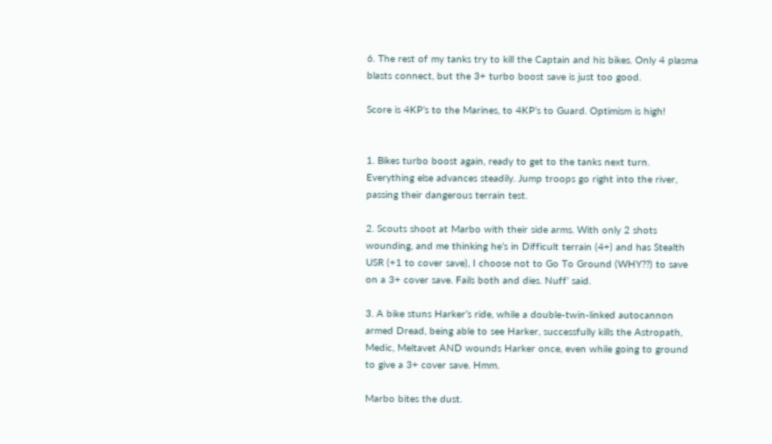6. The rest of my tanks try to kill the Captain and his bikes. Only 4 plasma blasts connect, but the 3+ turbo boost save is just too good.

Score is 4KP’s to the Marines, to 4KP’s to Guard. Optimism is high!


1. Bikes turbo boost again, ready to get to the tanks next turn. Everything else advances steadily. Jump troops go right into the river, passing their dangerous terrain test.

2. Scouts shoot at Marbo with their side arms. With only 2 shots wounding, and me thinking he’s in Difficult terrain (4+) and has Stealth USR (+1 to cover save), I choose not to Go To Ground (WHY??) to save on a 3+ cover save. Fails both and dies. Nuff’ said.

3. A bike stuns Harker’s ride, while a double-twin-linked autocannon armed Dread, being able to see Harker, successfully kills the Astropath, Medic, Meltavet AND wounds Harker once, even while going to ground to give a 3+ cover save. Hmm.

Marbo bites the dust.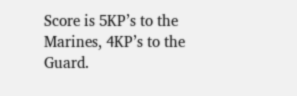Score is 5KP’s to the Marines, 4KP’s to the Guard.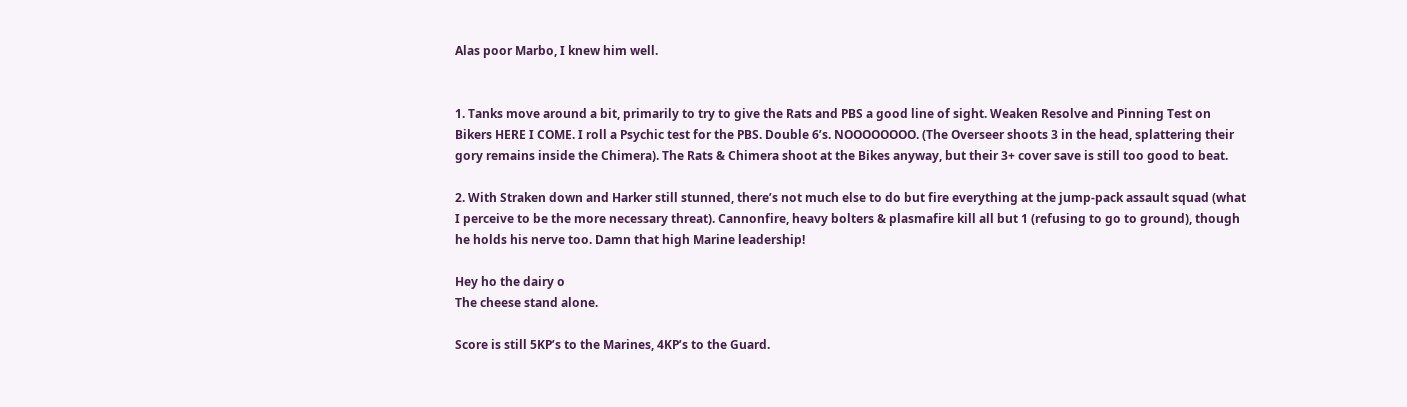Alas poor Marbo, I knew him well.


1. Tanks move around a bit, primarily to try to give the Rats and PBS a good line of sight. Weaken Resolve and Pinning Test on Bikers HERE I COME. I roll a Psychic test for the PBS. Double 6’s. NOOOOOOOO. (The Overseer shoots 3 in the head, splattering their gory remains inside the Chimera). The Rats & Chimera shoot at the Bikes anyway, but their 3+ cover save is still too good to beat.

2. With Straken down and Harker still stunned, there’s not much else to do but fire everything at the jump-pack assault squad (what I perceive to be the more necessary threat). Cannonfire, heavy bolters & plasmafire kill all but 1 (refusing to go to ground), though he holds his nerve too. Damn that high Marine leadership!

Hey ho the dairy o
The cheese stand alone.

Score is still 5KP’s to the Marines, 4KP’s to the Guard.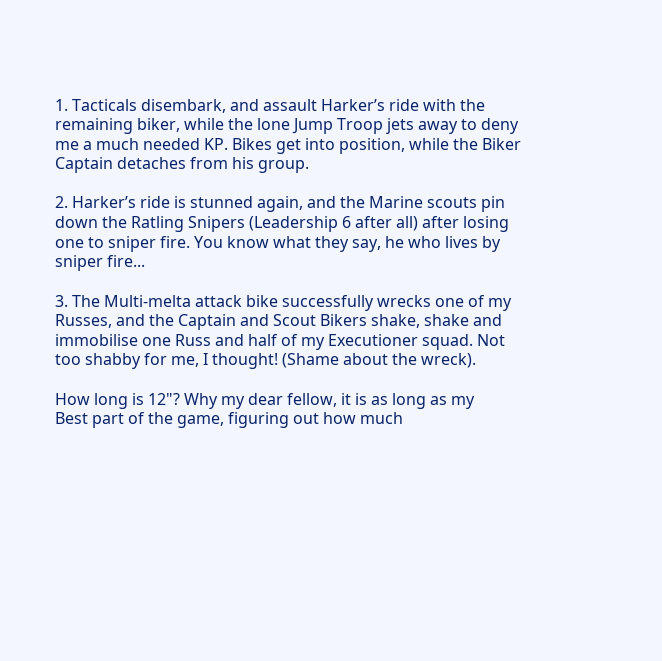1. Tacticals disembark, and assault Harker’s ride with the remaining biker, while the lone Jump Troop jets away to deny me a much needed KP. Bikes get into position, while the Biker Captain detaches from his group.

2. Harker’s ride is stunned again, and the Marine scouts pin down the Ratling Snipers (Leadership 6 after all) after losing one to sniper fire. You know what they say, he who lives by sniper fire...

3. The Multi-melta attack bike successfully wrecks one of my Russes, and the Captain and Scout Bikers shake, shake and immobilise one Russ and half of my Executioner squad. Not too shabby for me, I thought! (Shame about the wreck).

How long is 12"? Why my dear fellow, it is as long as my
Best part of the game, figuring out how much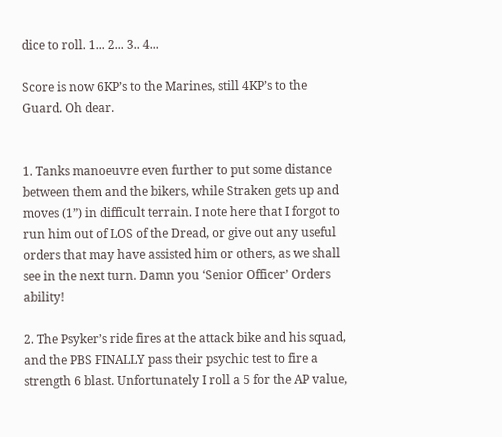dice to roll. 1... 2... 3.. 4...

Score is now 6KP’s to the Marines, still 4KP’s to the Guard. Oh dear.


1. Tanks manoeuvre even further to put some distance between them and the bikers, while Straken gets up and moves (1”) in difficult terrain. I note here that I forgot to run him out of LOS of the Dread, or give out any useful orders that may have assisted him or others, as we shall see in the next turn. Damn you ‘Senior Officer’ Orders ability!

2. The Psyker’s ride fires at the attack bike and his squad, and the PBS FINALLY pass their psychic test to fire a strength 6 blast. Unfortunately I roll a 5 for the AP value,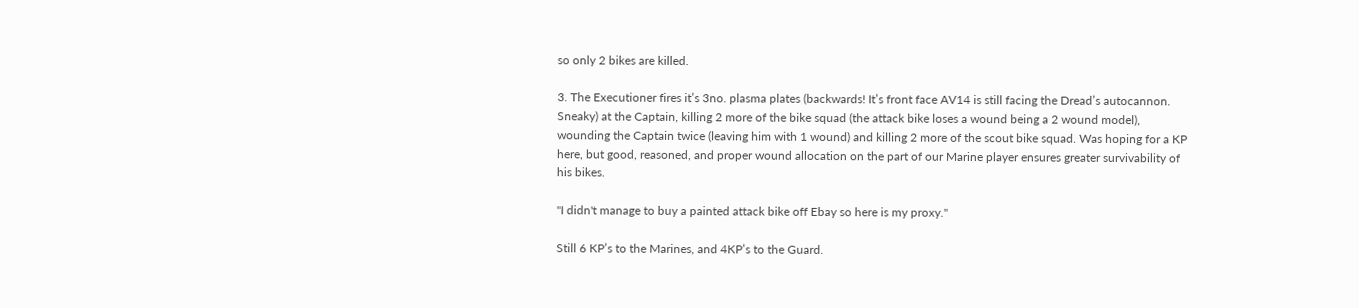so only 2 bikes are killed.

3. The Executioner fires it’s 3no. plasma plates (backwards! It’s front face AV14 is still facing the Dread’s autocannon. Sneaky) at the Captain, killing 2 more of the bike squad (the attack bike loses a wound being a 2 wound model), wounding the Captain twice (leaving him with 1 wound) and killing 2 more of the scout bike squad. Was hoping for a KP here, but good, reasoned, and proper wound allocation on the part of our Marine player ensures greater survivability of his bikes.

"I didn't manage to buy a painted attack bike off Ebay so here is my proxy."

Still 6 KP’s to the Marines, and 4KP’s to the Guard.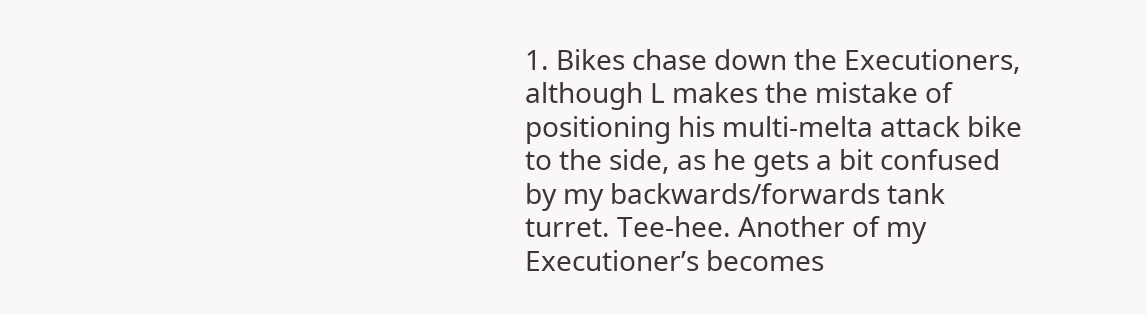1. Bikes chase down the Executioners, although L makes the mistake of positioning his multi-melta attack bike to the side, as he gets a bit confused by my backwards/forwards tank turret. Tee-hee. Another of my Executioner’s becomes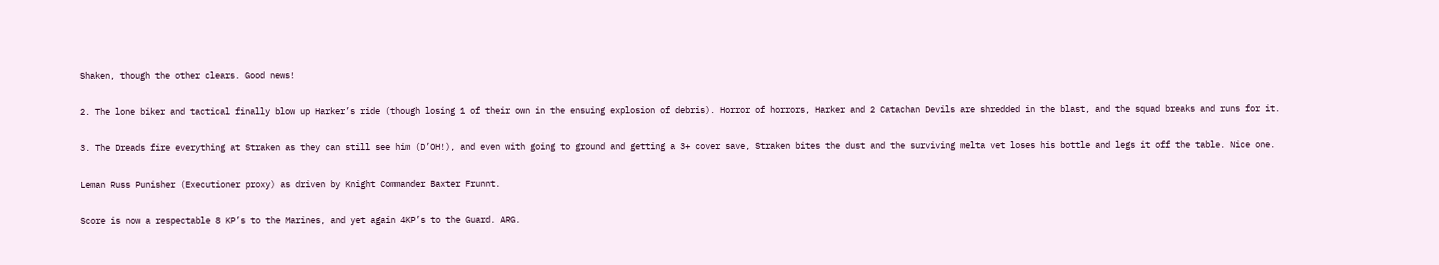Shaken, though the other clears. Good news!

2. The lone biker and tactical finally blow up Harker’s ride (though losing 1 of their own in the ensuing explosion of debris). Horror of horrors, Harker and 2 Catachan Devils are shredded in the blast, and the squad breaks and runs for it.

3. The Dreads fire everything at Straken as they can still see him (D’OH!), and even with going to ground and getting a 3+ cover save, Straken bites the dust and the surviving melta vet loses his bottle and legs it off the table. Nice one.

Leman Russ Punisher (Executioner proxy) as driven by Knight Commander Baxter Frunnt.

Score is now a respectable 8 KP’s to the Marines, and yet again 4KP’s to the Guard. ARG.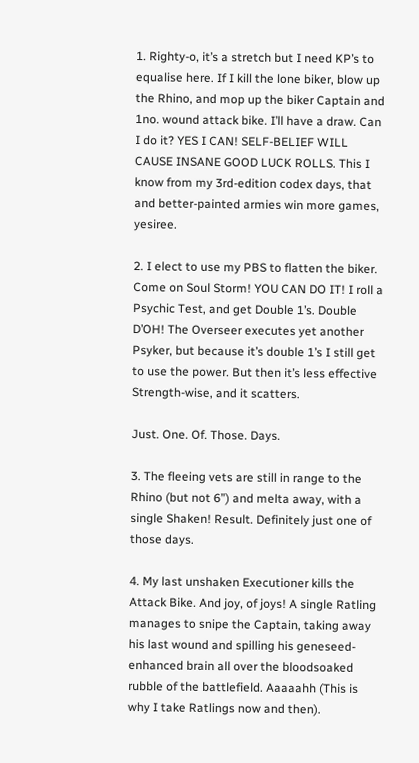1. Righty-o, it’s a stretch but I need KP’s to equalise here. If I kill the lone biker, blow up the Rhino, and mop up the biker Captain and 1no. wound attack bike. I’ll have a draw. Can I do it? YES I CAN! SELF-BELIEF WILL CAUSE INSANE GOOD LUCK ROLLS. This I know from my 3rd-edition codex days, that and better-painted armies win more games, yesiree.

2. I elect to use my PBS to flatten the biker. Come on Soul Storm! YOU CAN DO IT! I roll a Psychic Test, and get Double 1’s. Double D’OH! The Overseer executes yet another Psyker, but because it’s double 1’s I still get to use the power. But then it’s less effective Strength-wise, and it scatters.

Just. One. Of. Those. Days.

3. The fleeing vets are still in range to the Rhino (but not 6”) and melta away, with a single Shaken! Result. Definitely just one of those days.

4. My last unshaken Executioner kills the Attack Bike. And joy, of joys! A single Ratling manages to snipe the Captain, taking away his last wound and spilling his geneseed-enhanced brain all over the bloodsoaked rubble of the battlefield. Aaaaahh (This is why I take Ratlings now and then).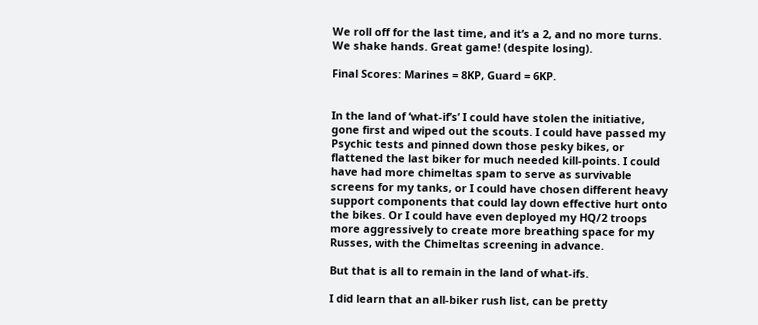We roll off for the last time, and it’s a 2, and no more turns. We shake hands. Great game! (despite losing).

Final Scores: Marines = 8KP, Guard = 6KP.


In the land of ‘what-if’s’ I could have stolen the initiative, gone first and wiped out the scouts. I could have passed my Psychic tests and pinned down those pesky bikes, or flattened the last biker for much needed kill-points. I could have had more chimeltas spam to serve as survivable screens for my tanks, or I could have chosen different heavy support components that could lay down effective hurt onto the bikes. Or I could have even deployed my HQ/2 troops more aggressively to create more breathing space for my Russes, with the Chimeltas screening in advance.

But that is all to remain in the land of what-ifs.

I did learn that an all-biker rush list, can be pretty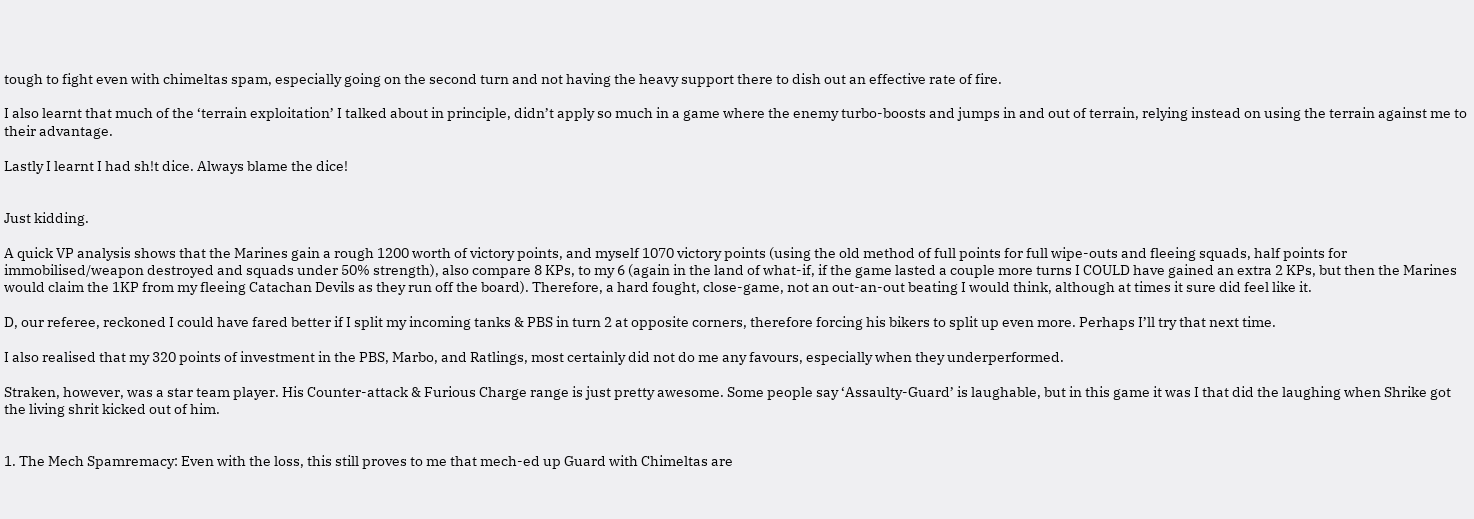tough to fight even with chimeltas spam, especially going on the second turn and not having the heavy support there to dish out an effective rate of fire.

I also learnt that much of the ‘terrain exploitation’ I talked about in principle, didn’t apply so much in a game where the enemy turbo-boosts and jumps in and out of terrain, relying instead on using the terrain against me to their advantage.

Lastly I learnt I had sh!t dice. Always blame the dice!


Just kidding.

A quick VP analysis shows that the Marines gain a rough 1200 worth of victory points, and myself 1070 victory points (using the old method of full points for full wipe-outs and fleeing squads, half points for immobilised/weapon destroyed and squads under 50% strength), also compare 8 KPs, to my 6 (again in the land of what-if, if the game lasted a couple more turns I COULD have gained an extra 2 KPs, but then the Marines would claim the 1KP from my fleeing Catachan Devils as they run off the board). Therefore, a hard fought, close-game, not an out-an-out beating I would think, although at times it sure did feel like it.

D, our referee, reckoned I could have fared better if I split my incoming tanks & PBS in turn 2 at opposite corners, therefore forcing his bikers to split up even more. Perhaps I’ll try that next time.

I also realised that my 320 points of investment in the PBS, Marbo, and Ratlings, most certainly did not do me any favours, especially when they underperformed.

Straken, however, was a star team player. His Counter-attack & Furious Charge range is just pretty awesome. Some people say ‘Assaulty-Guard’ is laughable, but in this game it was I that did the laughing when Shrike got the living shrit kicked out of him.


1. The Mech Spamremacy: Even with the loss, this still proves to me that mech-ed up Guard with Chimeltas are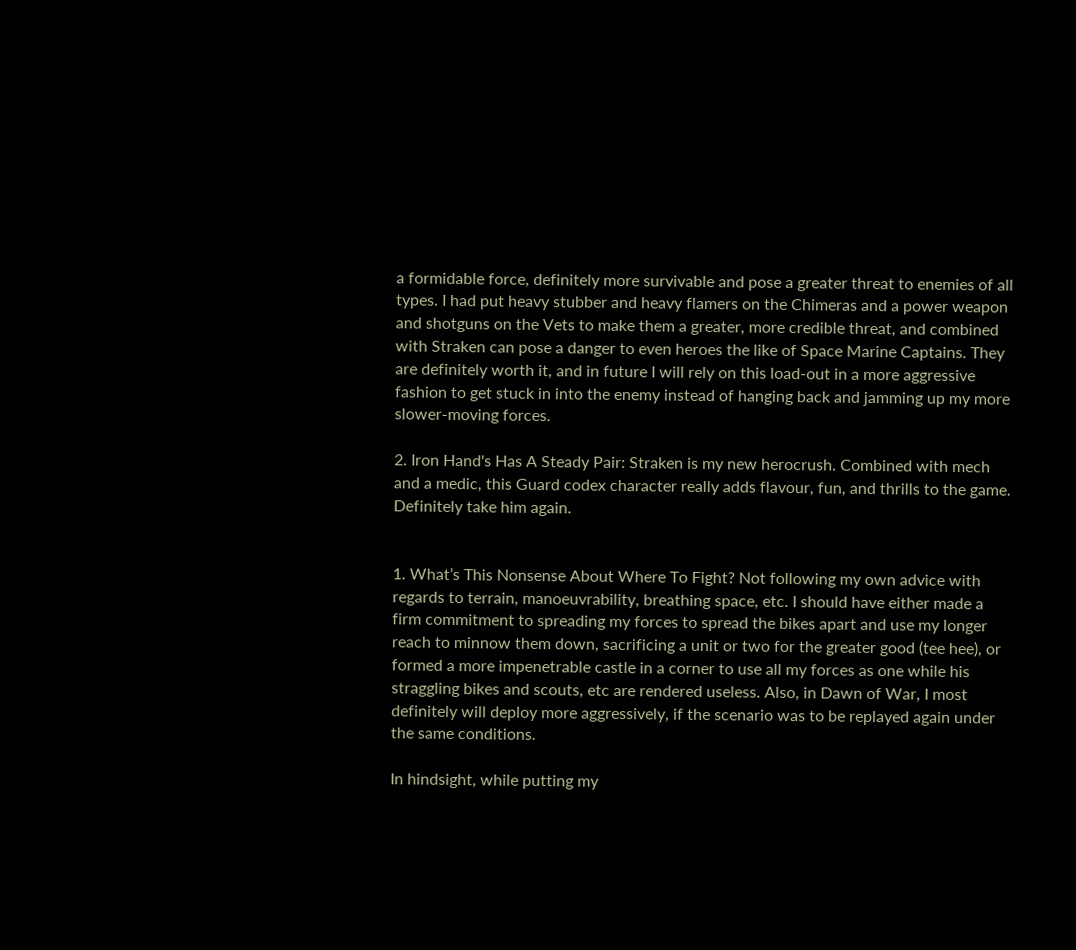a formidable force, definitely more survivable and pose a greater threat to enemies of all types. I had put heavy stubber and heavy flamers on the Chimeras and a power weapon and shotguns on the Vets to make them a greater, more credible threat, and combined with Straken can pose a danger to even heroes the like of Space Marine Captains. They are definitely worth it, and in future I will rely on this load-out in a more aggressive fashion to get stuck in into the enemy instead of hanging back and jamming up my more slower-moving forces.

2. Iron Hand's Has A Steady Pair: Straken is my new herocrush. Combined with mech and a medic, this Guard codex character really adds flavour, fun, and thrills to the game. Definitely take him again.


1. What’s This Nonsense About Where To Fight? Not following my own advice with regards to terrain, manoeuvrability, breathing space, etc. I should have either made a firm commitment to spreading my forces to spread the bikes apart and use my longer reach to minnow them down, sacrificing a unit or two for the greater good (tee hee), or formed a more impenetrable castle in a corner to use all my forces as one while his straggling bikes and scouts, etc are rendered useless. Also, in Dawn of War, I most definitely will deploy more aggressively, if the scenario was to be replayed again under the same conditions.

In hindsight, while putting my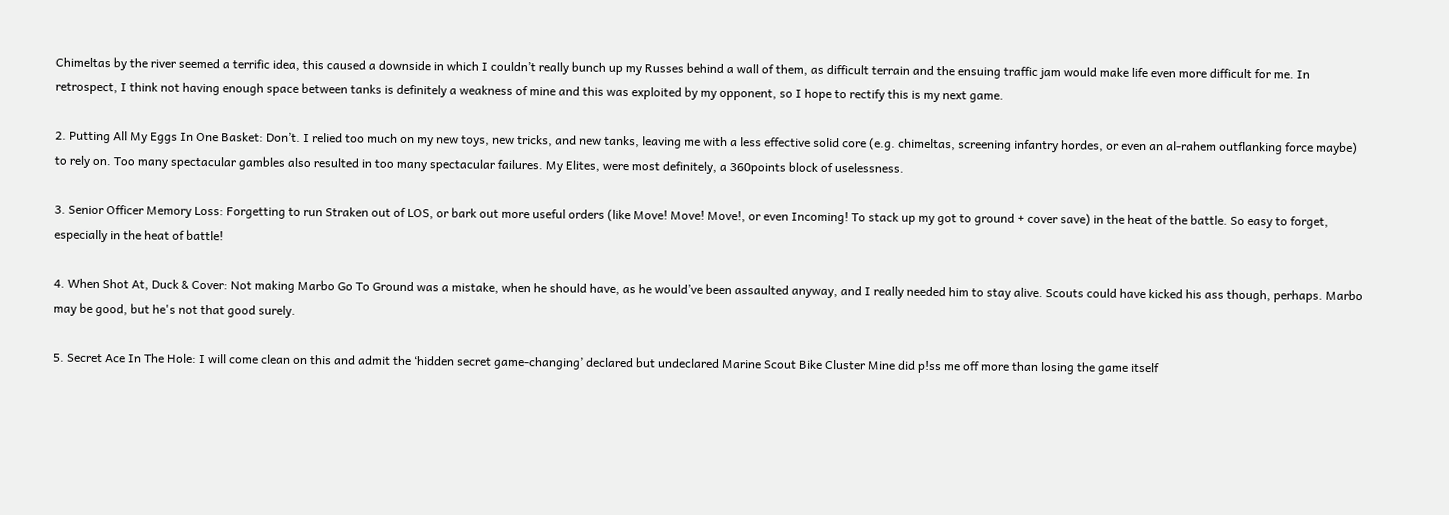Chimeltas by the river seemed a terrific idea, this caused a downside in which I couldn’t really bunch up my Russes behind a wall of them, as difficult terrain and the ensuing traffic jam would make life even more difficult for me. In retrospect, I think not having enough space between tanks is definitely a weakness of mine and this was exploited by my opponent, so I hope to rectify this is my next game.

2. Putting All My Eggs In One Basket: Don’t. I relied too much on my new toys, new tricks, and new tanks, leaving me with a less effective solid core (e.g. chimeltas, screening infantry hordes, or even an al-rahem outflanking force maybe) to rely on. Too many spectacular gambles also resulted in too many spectacular failures. My Elites, were most definitely, a 360points block of uselessness.

3. Senior Officer Memory Loss: Forgetting to run Straken out of LOS, or bark out more useful orders (like Move! Move! Move!, or even Incoming! To stack up my got to ground + cover save) in the heat of the battle. So easy to forget, especially in the heat of battle!

4. When Shot At, Duck & Cover: Not making Marbo Go To Ground was a mistake, when he should have, as he would’ve been assaulted anyway, and I really needed him to stay alive. Scouts could have kicked his ass though, perhaps. Marbo may be good, but he's not that good surely.

5. Secret Ace In The Hole: I will come clean on this and admit the ‘hidden secret game-changing’ declared but undeclared Marine Scout Bike Cluster Mine did p!ss me off more than losing the game itself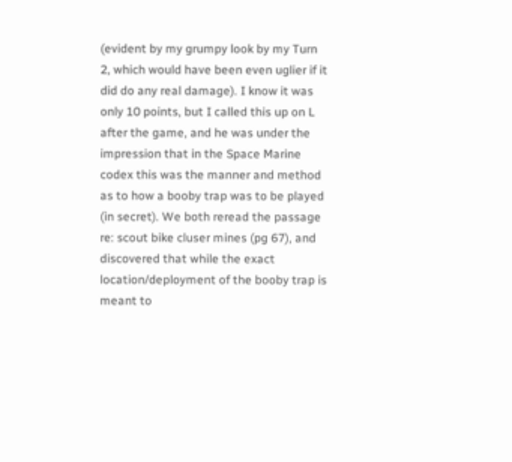(evident by my grumpy look by my Turn 2, which would have been even uglier if it did do any real damage). I know it was only 10 points, but I called this up on L after the game, and he was under the impression that in the Space Marine codex this was the manner and method as to how a booby trap was to be played (in secret). We both reread the passage re: scout bike cluser mines (pg 67), and discovered that while the exact location/deployment of the booby trap is meant to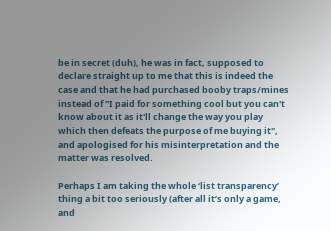be in secret (duh), he was in fact, supposed to declare straight up to me that this is indeed the case and that he had purchased booby traps/mines instead of "I paid for something cool but you can't know about it as it'll change the way you play which then defeats the purpose of me buying it", and apologised for his misinterpretation and the matter was resolved.

Perhaps I am taking the whole ‘list transparency’ thing a bit too seriously (after all it’s only a game, and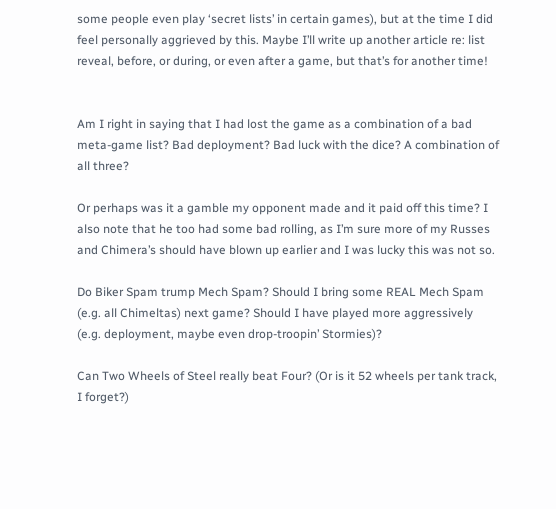some people even play ‘secret lists’ in certain games), but at the time I did feel personally aggrieved by this. Maybe I’ll write up another article re: list reveal, before, or during, or even after a game, but that’s for another time!


Am I right in saying that I had lost the game as a combination of a bad meta-game list? Bad deployment? Bad luck with the dice? A combination of all three?

Or perhaps was it a gamble my opponent made and it paid off this time? I also note that he too had some bad rolling, as I’m sure more of my Russes and Chimera’s should have blown up earlier and I was lucky this was not so.

Do Biker Spam trump Mech Spam? Should I bring some REAL Mech Spam (e.g. all Chimeltas) next game? Should I have played more aggressively (e.g. deployment, maybe even drop-troopin’ Stormies)?

Can Two Wheels of Steel really beat Four? (Or is it 52 wheels per tank track, I forget?)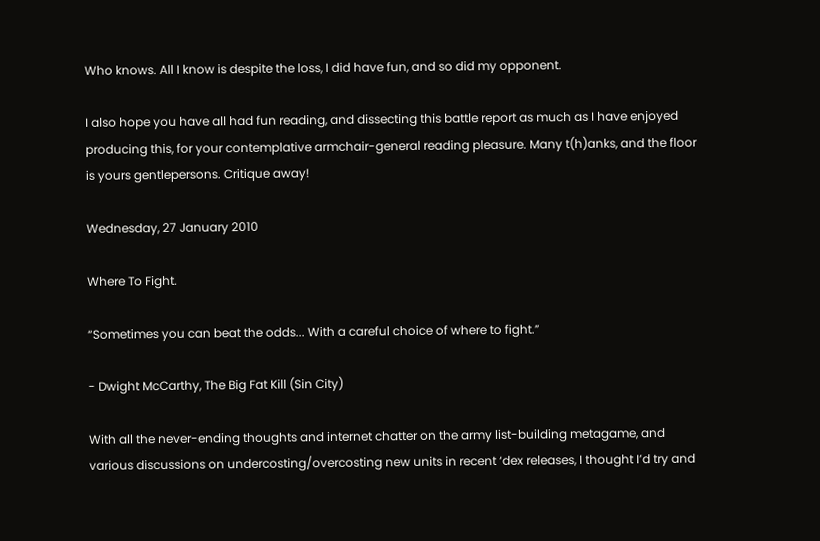Who knows. All I know is despite the loss, I did have fun, and so did my opponent.

I also hope you have all had fun reading, and dissecting this battle report as much as I have enjoyed producing this, for your contemplative armchair-general reading pleasure. Many t(h)anks, and the floor is yours gentlepersons. Critique away!

Wednesday, 27 January 2010

Where To Fight.

“Sometimes you can beat the odds... With a careful choice of where to fight.”

- Dwight McCarthy, The Big Fat Kill (Sin City)

With all the never-ending thoughts and internet chatter on the army list-building metagame, and various discussions on undercosting/overcosting new units in recent ‘dex releases, I thought I’d try and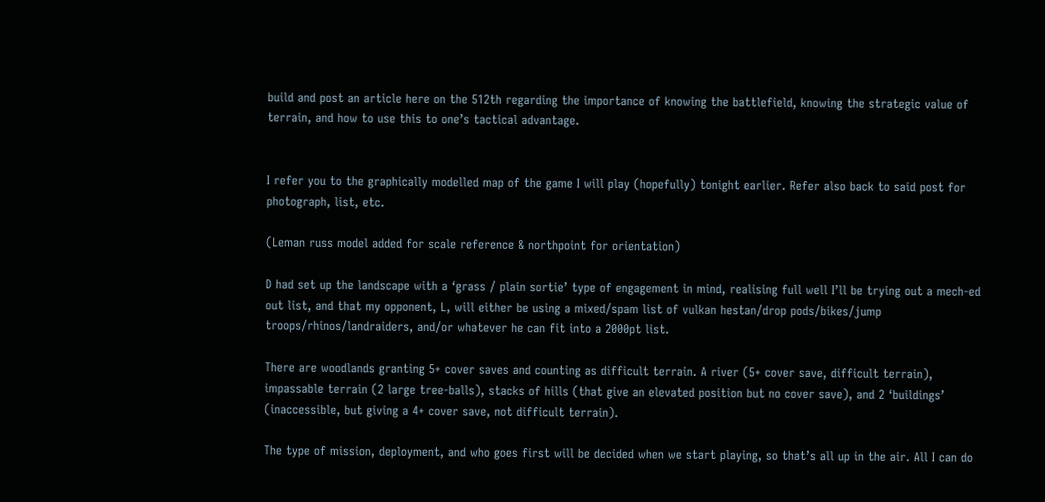build and post an article here on the 512th regarding the importance of knowing the battlefield, knowing the strategic value of terrain, and how to use this to one’s tactical advantage.


I refer you to the graphically modelled map of the game I will play (hopefully) tonight earlier. Refer also back to said post for photograph, list, etc.

(Leman russ model added for scale reference & northpoint for orientation)

D had set up the landscape with a ‘grass / plain sortie’ type of engagement in mind, realising full well I’ll be trying out a mech-ed out list, and that my opponent, L, will either be using a mixed/spam list of vulkan hestan/drop pods/bikes/jump troops/rhinos/landraiders, and/or whatever he can fit into a 2000pt list.

There are woodlands granting 5+ cover saves and counting as difficult terrain. A river (5+ cover save, difficult terrain), impassable terrain (2 large tree-balls), stacks of hills (that give an elevated position but no cover save), and 2 ‘buildings’ (inaccessible, but giving a 4+ cover save, not difficult terrain).

The type of mission, deployment, and who goes first will be decided when we start playing, so that’s all up in the air. All I can do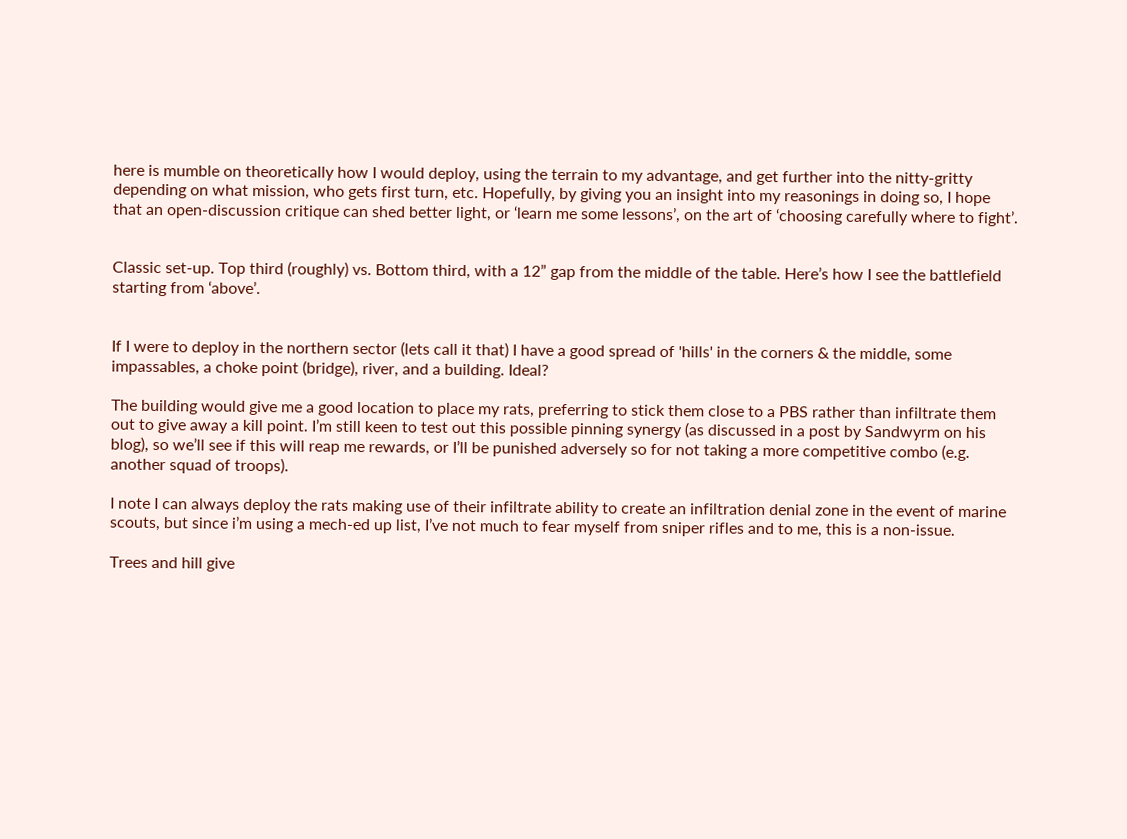here is mumble on theoretically how I would deploy, using the terrain to my advantage, and get further into the nitty-gritty depending on what mission, who gets first turn, etc. Hopefully, by giving you an insight into my reasonings in doing so, I hope that an open-discussion critique can shed better light, or ‘learn me some lessons’, on the art of ‘choosing carefully where to fight’.


Classic set-up. Top third (roughly) vs. Bottom third, with a 12” gap from the middle of the table. Here’s how I see the battlefield starting from ‘above’.


If I were to deploy in the northern sector (lets call it that) I have a good spread of 'hills' in the corners & the middle, some impassables, a choke point (bridge), river, and a building. Ideal?

The building would give me a good location to place my rats, preferring to stick them close to a PBS rather than infiltrate them out to give away a kill point. I’m still keen to test out this possible pinning synergy (as discussed in a post by Sandwyrm on his blog), so we’ll see if this will reap me rewards, or I’ll be punished adversely so for not taking a more competitive combo (e.g. another squad of troops).

I note I can always deploy the rats making use of their infiltrate ability to create an infiltration denial zone in the event of marine scouts, but since i’m using a mech-ed up list, I’ve not much to fear myself from sniper rifles and to me, this is a non-issue.

Trees and hill give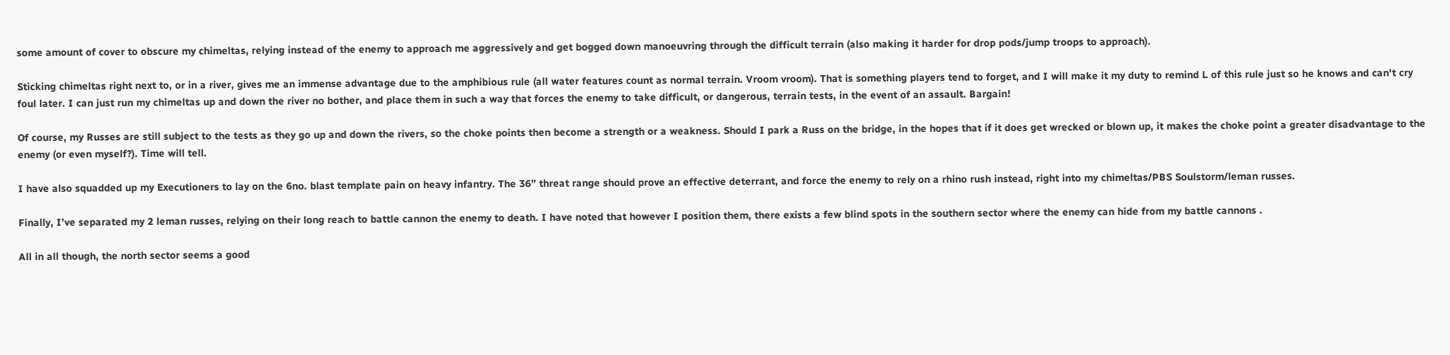some amount of cover to obscure my chimeltas, relying instead of the enemy to approach me aggressively and get bogged down manoeuvring through the difficult terrain (also making it harder for drop pods/jump troops to approach).

Sticking chimeltas right next to, or in a river, gives me an immense advantage due to the amphibious rule (all water features count as normal terrain. Vroom vroom). That is something players tend to forget, and I will make it my duty to remind L of this rule just so he knows and can't cry foul later. I can just run my chimeltas up and down the river no bother, and place them in such a way that forces the enemy to take difficult, or dangerous, terrain tests, in the event of an assault. Bargain!

Of course, my Russes are still subject to the tests as they go up and down the rivers, so the choke points then become a strength or a weakness. Should I park a Russ on the bridge, in the hopes that if it does get wrecked or blown up, it makes the choke point a greater disadvantage to the enemy (or even myself?). Time will tell.

I have also squadded up my Executioners to lay on the 6no. blast template pain on heavy infantry. The 36” threat range should prove an effective deterrant, and force the enemy to rely on a rhino rush instead, right into my chimeltas/PBS Soulstorm/leman russes.

Finally, I’ve separated my 2 leman russes, relying on their long reach to battle cannon the enemy to death. I have noted that however I position them, there exists a few blind spots in the southern sector where the enemy can hide from my battle cannons .

All in all though, the north sector seems a good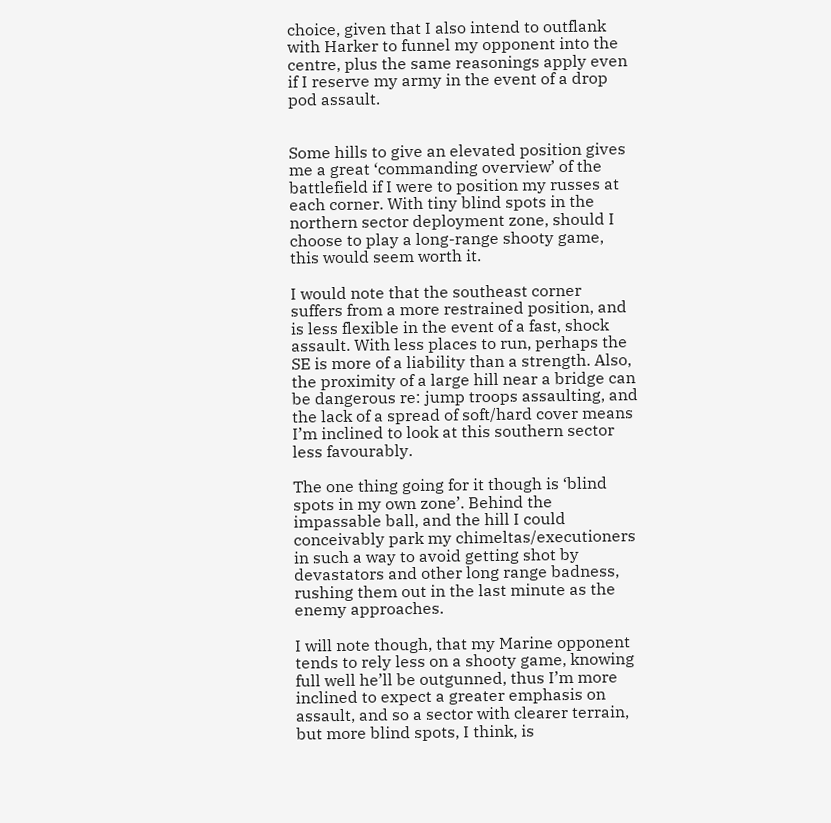choice, given that I also intend to outflank with Harker to funnel my opponent into the centre, plus the same reasonings apply even if I reserve my army in the event of a drop pod assault.


Some hills to give an elevated position gives me a great ‘commanding overview’ of the battlefield if I were to position my russes at each corner. With tiny blind spots in the northern sector deployment zone, should I choose to play a long-range shooty game, this would seem worth it.

I would note that the southeast corner suffers from a more restrained position, and is less flexible in the event of a fast, shock assault. With less places to run, perhaps the SE is more of a liability than a strength. Also, the proximity of a large hill near a bridge can be dangerous re: jump troops assaulting, and the lack of a spread of soft/hard cover means I’m inclined to look at this southern sector less favourably.

The one thing going for it though is ‘blind spots in my own zone’. Behind the impassable ball, and the hill I could conceivably park my chimeltas/executioners in such a way to avoid getting shot by devastators and other long range badness, rushing them out in the last minute as the enemy approaches.

I will note though, that my Marine opponent tends to rely less on a shooty game, knowing full well he’ll be outgunned, thus I’m more inclined to expect a greater emphasis on assault, and so a sector with clearer terrain, but more blind spots, I think, is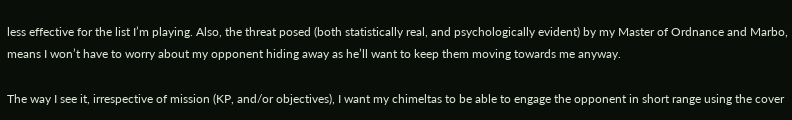less effective for the list I’m playing. Also, the threat posed (both statistically real, and psychologically evident) by my Master of Ordnance and Marbo, means I won’t have to worry about my opponent hiding away as he’ll want to keep them moving towards me anyway.

The way I see it, irrespective of mission (KP, and/or objectives), I want my chimeltas to be able to engage the opponent in short range using the cover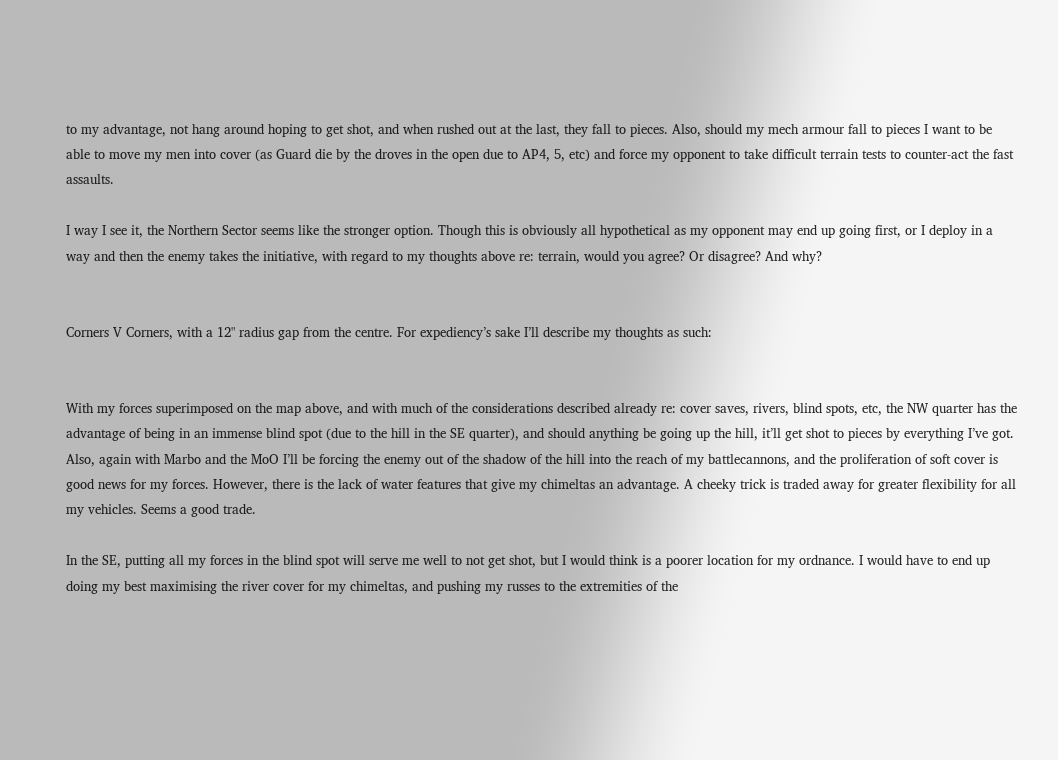to my advantage, not hang around hoping to get shot, and when rushed out at the last, they fall to pieces. Also, should my mech armour fall to pieces I want to be able to move my men into cover (as Guard die by the droves in the open due to AP4, 5, etc) and force my opponent to take difficult terrain tests to counter-act the fast assaults.

I way I see it, the Northern Sector seems like the stronger option. Though this is obviously all hypothetical as my opponent may end up going first, or I deploy in a way and then the enemy takes the initiative, with regard to my thoughts above re: terrain, would you agree? Or disagree? And why?


Corners V Corners, with a 12" radius gap from the centre. For expediency’s sake I’ll describe my thoughts as such:


With my forces superimposed on the map above, and with much of the considerations described already re: cover saves, rivers, blind spots, etc, the NW quarter has the advantage of being in an immense blind spot (due to the hill in the SE quarter), and should anything be going up the hill, it’ll get shot to pieces by everything I’ve got. Also, again with Marbo and the MoO I’ll be forcing the enemy out of the shadow of the hill into the reach of my battlecannons, and the proliferation of soft cover is good news for my forces. However, there is the lack of water features that give my chimeltas an advantage. A cheeky trick is traded away for greater flexibility for all my vehicles. Seems a good trade.

In the SE, putting all my forces in the blind spot will serve me well to not get shot, but I would think is a poorer location for my ordnance. I would have to end up doing my best maximising the river cover for my chimeltas, and pushing my russes to the extremities of the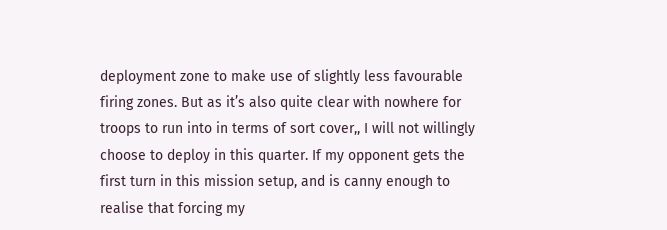deployment zone to make use of slightly less favourable firing zones. But as it’s also quite clear with nowhere for troops to run into in terms of sort cover,, I will not willingly choose to deploy in this quarter. If my opponent gets the first turn in this mission setup, and is canny enough to realise that forcing my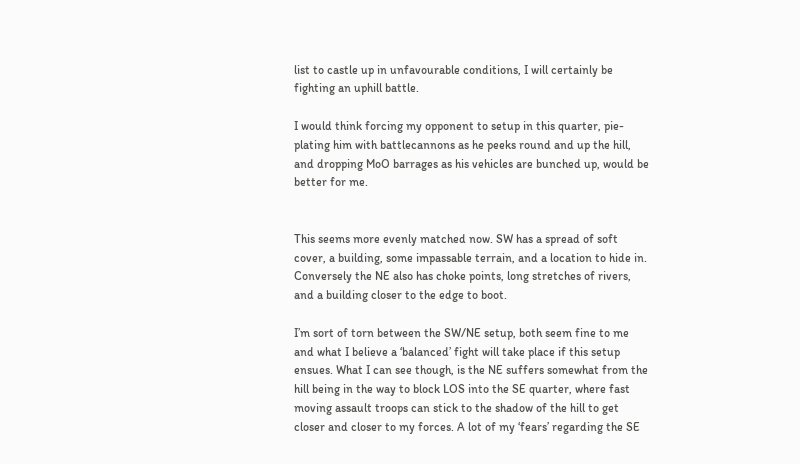list to castle up in unfavourable conditions, I will certainly be fighting an uphill battle.

I would think forcing my opponent to setup in this quarter, pie-plating him with battlecannons as he peeks round and up the hill, and dropping MoO barrages as his vehicles are bunched up, would be better for me.


This seems more evenly matched now. SW has a spread of soft cover, a building, some impassable terrain, and a location to hide in. Conversely the NE also has choke points, long stretches of rivers, and a building closer to the edge to boot.

I’m sort of torn between the SW/NE setup, both seem fine to me and what I believe a ‘balanced’ fight will take place if this setup ensues. What I can see though, is the NE suffers somewhat from the hill being in the way to block LOS into the SE quarter, where fast moving assault troops can stick to the shadow of the hill to get closer and closer to my forces. A lot of my ‘fears’ regarding the SE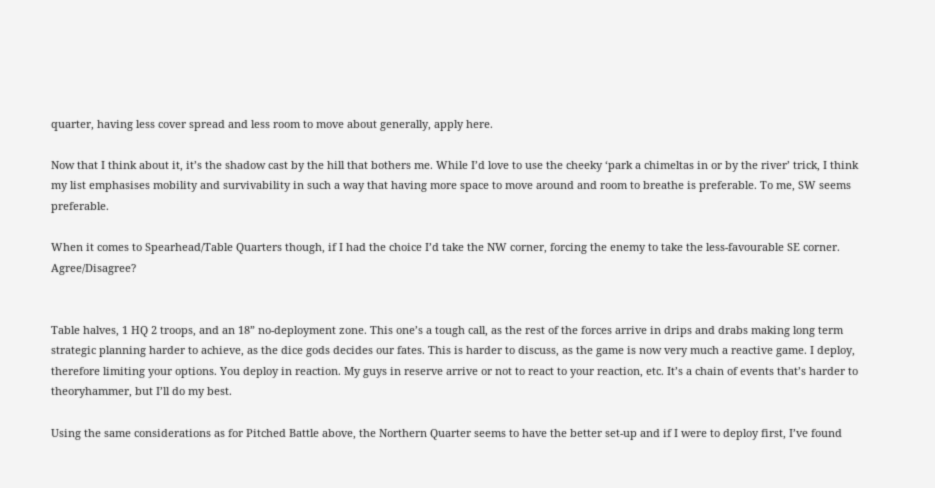quarter, having less cover spread and less room to move about generally, apply here.

Now that I think about it, it’s the shadow cast by the hill that bothers me. While I’d love to use the cheeky ‘park a chimeltas in or by the river’ trick, I think my list emphasises mobility and survivability in such a way that having more space to move around and room to breathe is preferable. To me, SW seems preferable.

When it comes to Spearhead/Table Quarters though, if I had the choice I’d take the NW corner, forcing the enemy to take the less-favourable SE corner. Agree/Disagree?


Table halves, 1 HQ 2 troops, and an 18” no-deployment zone. This one’s a tough call, as the rest of the forces arrive in drips and drabs making long term strategic planning harder to achieve, as the dice gods decides our fates. This is harder to discuss, as the game is now very much a reactive game. I deploy, therefore limiting your options. You deploy in reaction. My guys in reserve arrive or not to react to your reaction, etc. It’s a chain of events that’s harder to theoryhammer, but I’ll do my best.

Using the same considerations as for Pitched Battle above, the Northern Quarter seems to have the better set-up and if I were to deploy first, I’ve found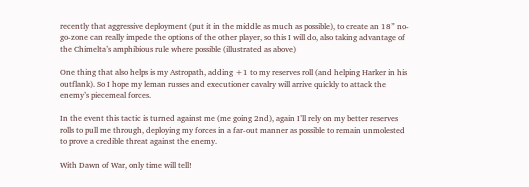recently that aggressive deployment (put it in the middle as much as possible), to create an 18” no-go-zone can really impede the options of the other player, so this I will do, also taking advantage of the Chimelta’s amphibious rule where possible (illustrated as above)

One thing that also helps is my Astropath, adding +1 to my reserves roll (and helping Harker in his outflank). So I hope my leman russes and executioner cavalry will arrive quickly to attack the enemy’s piecemeal forces.

In the event this tactic is turned against me (me going 2nd), again I’ll rely on my better reserves rolls to pull me through, deploying my forces in a far-out manner as possible to remain unmolested to prove a credible threat against the enemy.

With Dawn of War, only time will tell!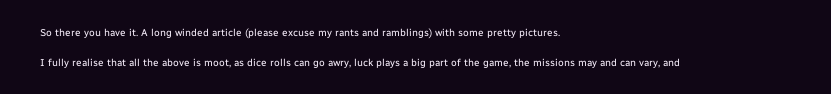So there you have it. A long winded article (please excuse my rants and ramblings) with some pretty pictures.

I fully realise that all the above is moot, as dice rolls can go awry, luck plays a big part of the game, the missions may and can vary, and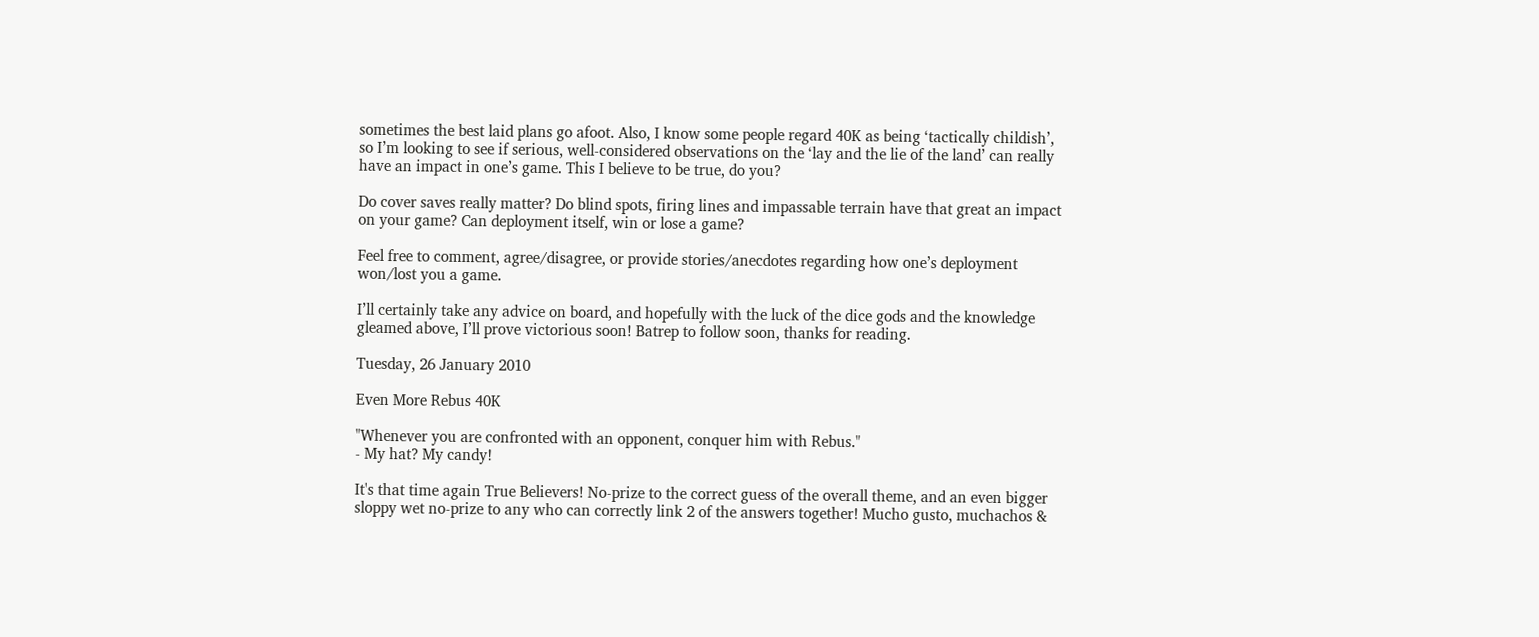sometimes the best laid plans go afoot. Also, I know some people regard 40K as being ‘tactically childish’, so I’m looking to see if serious, well-considered observations on the ‘lay and the lie of the land’ can really have an impact in one’s game. This I believe to be true, do you?

Do cover saves really matter? Do blind spots, firing lines and impassable terrain have that great an impact on your game? Can deployment itself, win or lose a game?

Feel free to comment, agree/disagree, or provide stories/anecdotes regarding how one’s deployment won/lost you a game.

I’ll certainly take any advice on board, and hopefully with the luck of the dice gods and the knowledge gleamed above, I’ll prove victorious soon! Batrep to follow soon, thanks for reading.

Tuesday, 26 January 2010

Even More Rebus 40K

"Whenever you are confronted with an opponent, conquer him with Rebus."
- My hat? My candy!

It's that time again True Believers! No-prize to the correct guess of the overall theme, and an even bigger sloppy wet no-prize to any who can correctly link 2 of the answers together! Mucho gusto, muchachos &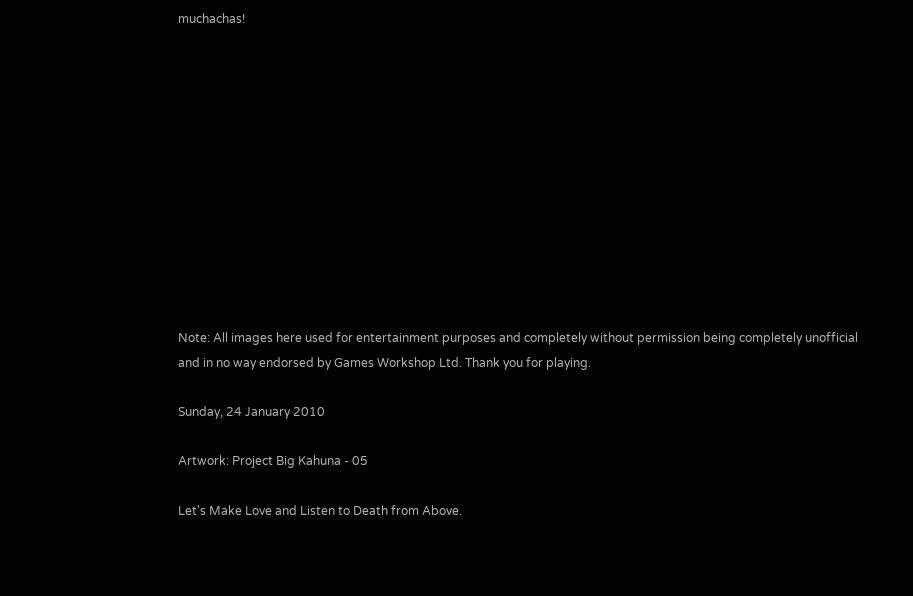muchachas!












Note: All images here used for entertainment purposes and completely without permission being completely unofficial and in no way endorsed by Games Workshop Ltd. Thank you for playing.

Sunday, 24 January 2010

Artwork: Project Big Kahuna - 05

Let's Make Love and Listen to Death from Above.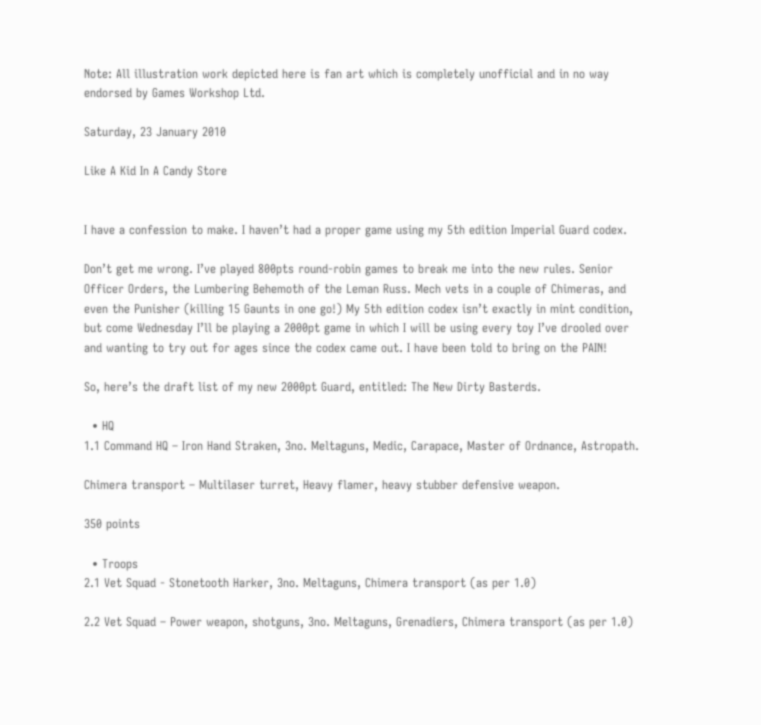Note: All illustration work depicted here is fan art which is completely unofficial and in no way endorsed by Games Workshop Ltd.

Saturday, 23 January 2010

Like A Kid In A Candy Store


I have a confession to make. I haven’t had a proper game using my 5th edition Imperial Guard codex.

Don’t get me wrong. I’ve played 800pts round-robin games to break me into the new rules. Senior Officer Orders, the Lumbering Behemoth of the Leman Russ. Mech vets in a couple of Chimeras, and even the Punisher (killing 15 Gaunts in one go!) My 5th edition codex isn’t exactly in mint condition, but come Wednesday I’ll be playing a 2000pt game in which I will be using every toy I’ve drooled over and wanting to try out for ages since the codex came out. I have been told to bring on the PAIN!

So, here’s the draft list of my new 2000pt Guard, entitled: The New Dirty Basterds.

  • HQ
1.1 Command HQ – Iron Hand Straken, 3no. Meltaguns, Medic, Carapace, Master of Ordnance, Astropath.

Chimera transport – Multilaser turret, Heavy flamer, heavy stubber defensive weapon.

350 points

  • Troops
2.1 Vet Squad - Stonetooth Harker, 3no. Meltaguns, Chimera transport (as per 1.0)

2.2 Vet Squad – Power weapon, shotguns, 3no. Meltaguns, Grenadiers, Chimera transport (as per 1.0)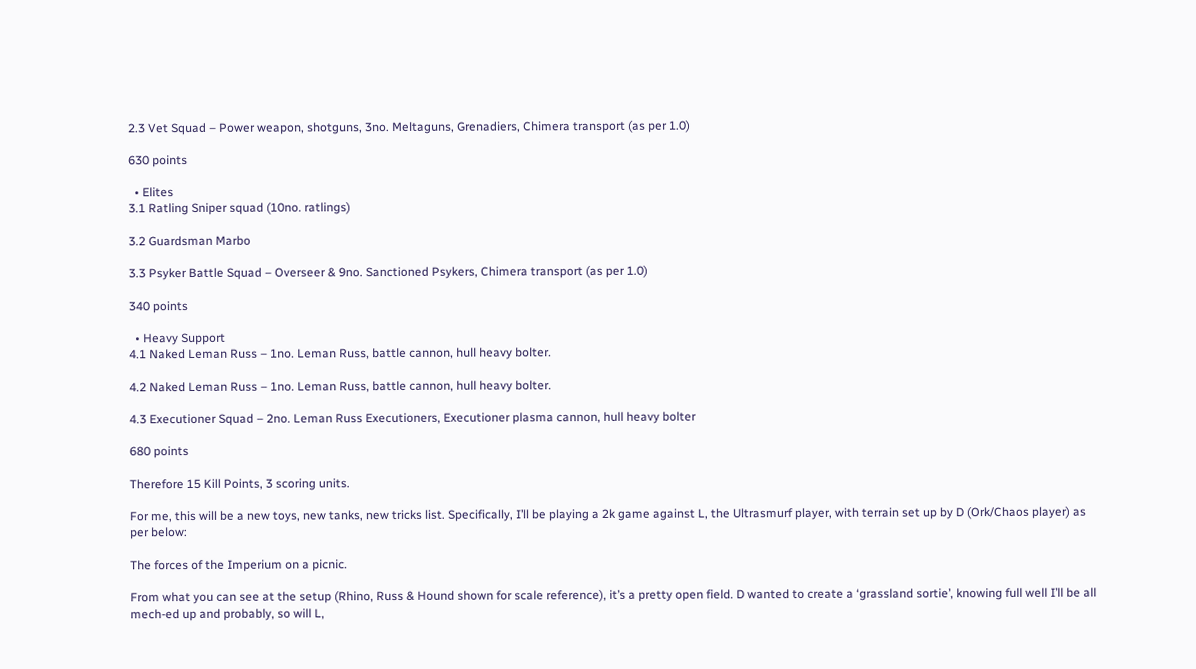2.3 Vet Squad – Power weapon, shotguns, 3no. Meltaguns, Grenadiers, Chimera transport (as per 1.0)

630 points

  • Elites
3.1 Ratling Sniper squad (10no. ratlings)

3.2 Guardsman Marbo

3.3 Psyker Battle Squad – Overseer & 9no. Sanctioned Psykers, Chimera transport (as per 1.0)

340 points

  • Heavy Support
4.1 Naked Leman Russ – 1no. Leman Russ, battle cannon, hull heavy bolter.

4.2 Naked Leman Russ – 1no. Leman Russ, battle cannon, hull heavy bolter.

4.3 Executioner Squad – 2no. Leman Russ Executioners, Executioner plasma cannon, hull heavy bolter

680 points

Therefore 15 Kill Points, 3 scoring units.

For me, this will be a new toys, new tanks, new tricks list. Specifically, I’ll be playing a 2k game against L, the Ultrasmurf player, with terrain set up by D (Ork/Chaos player) as per below:

The forces of the Imperium on a picnic.

From what you can see at the setup (Rhino, Russ & Hound shown for scale reference), it’s a pretty open field. D wanted to create a ‘grassland sortie’, knowing full well I’ll be all mech-ed up and probably, so will L,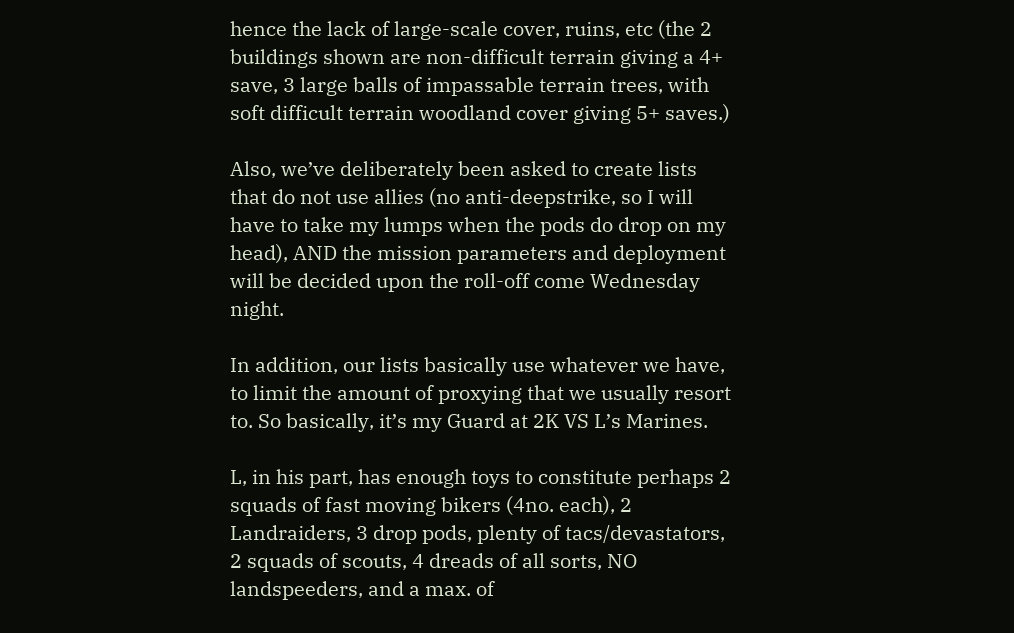hence the lack of large-scale cover, ruins, etc (the 2 buildings shown are non-difficult terrain giving a 4+ save, 3 large balls of impassable terrain trees, with soft difficult terrain woodland cover giving 5+ saves.)

Also, we’ve deliberately been asked to create lists that do not use allies (no anti-deepstrike, so I will have to take my lumps when the pods do drop on my head), AND the mission parameters and deployment will be decided upon the roll-off come Wednesday night.

In addition, our lists basically use whatever we have, to limit the amount of proxying that we usually resort to. So basically, it’s my Guard at 2K VS L’s Marines.

L, in his part, has enough toys to constitute perhaps 2 squads of fast moving bikers (4no. each), 2 Landraiders, 3 drop pods, plenty of tacs/devastators, 2 squads of scouts, 4 dreads of all sorts, NO landspeeders, and a max. of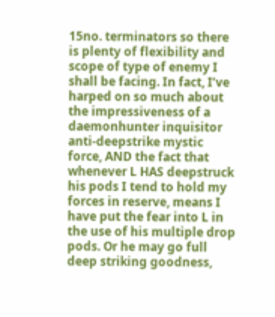15no. terminators so there is plenty of flexibility and scope of type of enemy I shall be facing. In fact, I’ve harped on so much about the impressiveness of a daemonhunter inquisitor anti-deepstrike mystic force, AND the fact that whenever L HAS deepstruck his pods I tend to hold my forces in reserve, means I have put the fear into L in the use of his multiple drop pods. Or he may go full deep striking goodness,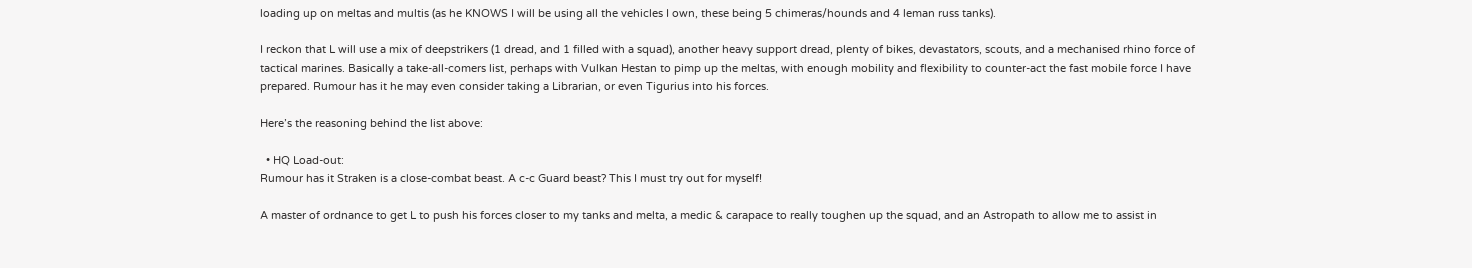loading up on meltas and multis (as he KNOWS I will be using all the vehicles I own, these being 5 chimeras/hounds and 4 leman russ tanks).

I reckon that L will use a mix of deepstrikers (1 dread, and 1 filled with a squad), another heavy support dread, plenty of bikes, devastators, scouts, and a mechanised rhino force of tactical marines. Basically a take-all-comers list, perhaps with Vulkan Hestan to pimp up the meltas, with enough mobility and flexibility to counter-act the fast mobile force I have prepared. Rumour has it he may even consider taking a Librarian, or even Tigurius into his forces.

Here’s the reasoning behind the list above:

  • HQ Load-out:
Rumour has it Straken is a close-combat beast. A c-c Guard beast? This I must try out for myself!

A master of ordnance to get L to push his forces closer to my tanks and melta, a medic & carapace to really toughen up the squad, and an Astropath to allow me to assist in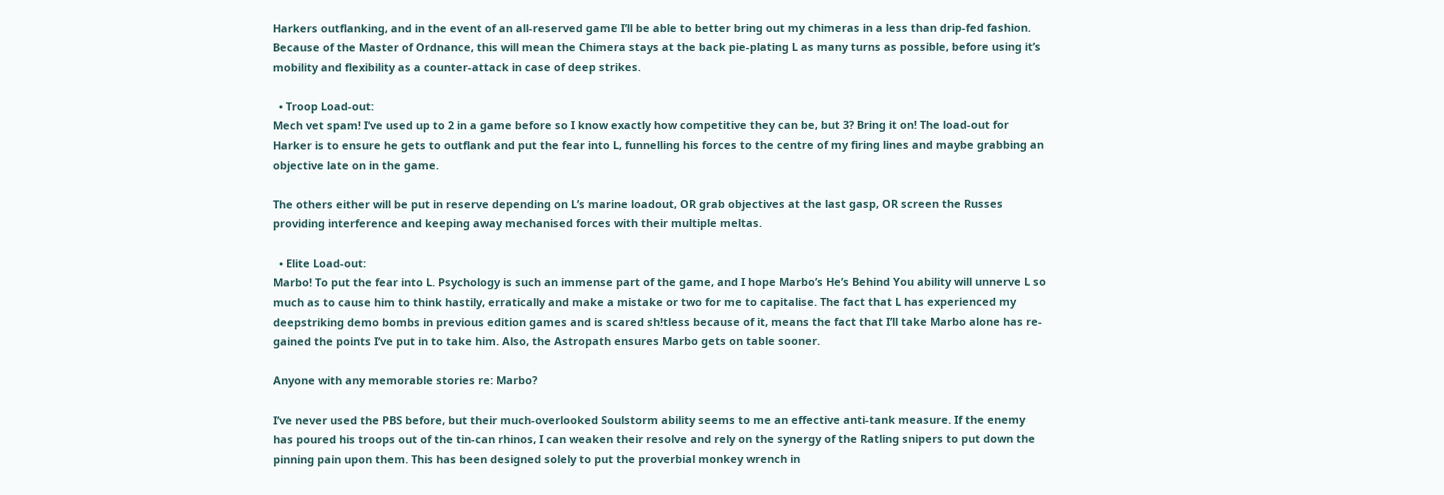Harkers outflanking, and in the event of an all-reserved game I’ll be able to better bring out my chimeras in a less than drip-fed fashion. Because of the Master of Ordnance, this will mean the Chimera stays at the back pie-plating L as many turns as possible, before using it’s mobility and flexibility as a counter-attack in case of deep strikes.

  • Troop Load-out:
Mech vet spam! I’ve used up to 2 in a game before so I know exactly how competitive they can be, but 3? Bring it on! The load-out for Harker is to ensure he gets to outflank and put the fear into L, funnelling his forces to the centre of my firing lines and maybe grabbing an objective late on in the game.

The others either will be put in reserve depending on L’s marine loadout, OR grab objectives at the last gasp, OR screen the Russes providing interference and keeping away mechanised forces with their multiple meltas.

  • Elite Load-out:
Marbo! To put the fear into L. Psychology is such an immense part of the game, and I hope Marbo’s He’s Behind You ability will unnerve L so much as to cause him to think hastily, erratically and make a mistake or two for me to capitalise. The fact that L has experienced my deepstriking demo bombs in previous edition games and is scared sh!tless because of it, means the fact that I’ll take Marbo alone has re-gained the points I’ve put in to take him. Also, the Astropath ensures Marbo gets on table sooner.

Anyone with any memorable stories re: Marbo?

I’ve never used the PBS before, but their much-overlooked Soulstorm ability seems to me an effective anti-tank measure. If the enemy has poured his troops out of the tin-can rhinos, I can weaken their resolve and rely on the synergy of the Ratling snipers to put down the pinning pain upon them. This has been designed solely to put the proverbial monkey wrench in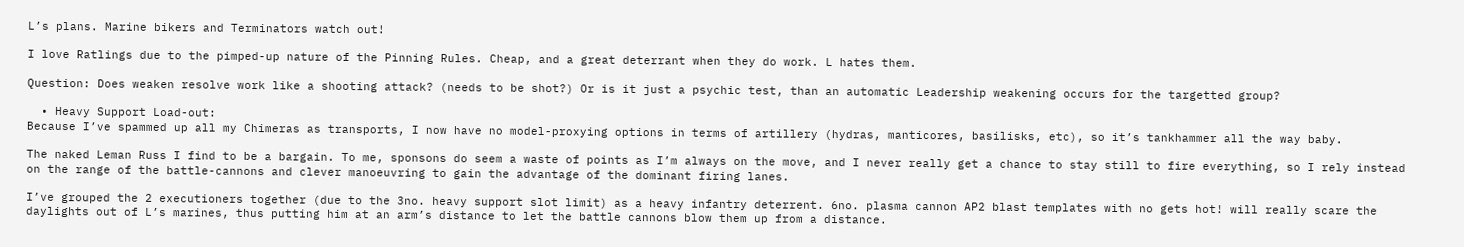L’s plans. Marine bikers and Terminators watch out!

I love Ratlings due to the pimped-up nature of the Pinning Rules. Cheap, and a great deterrant when they do work. L hates them.

Question: Does weaken resolve work like a shooting attack? (needs to be shot?) Or is it just a psychic test, than an automatic Leadership weakening occurs for the targetted group?

  • Heavy Support Load-out:
Because I’ve spammed up all my Chimeras as transports, I now have no model-proxying options in terms of artillery (hydras, manticores, basilisks, etc), so it’s tankhammer all the way baby.

The naked Leman Russ I find to be a bargain. To me, sponsons do seem a waste of points as I’m always on the move, and I never really get a chance to stay still to fire everything, so I rely instead on the range of the battle-cannons and clever manoeuvring to gain the advantage of the dominant firing lanes.

I’ve grouped the 2 executioners together (due to the 3no. heavy support slot limit) as a heavy infantry deterrent. 6no. plasma cannon AP2 blast templates with no gets hot! will really scare the daylights out of L’s marines, thus putting him at an arm’s distance to let the battle cannons blow them up from a distance.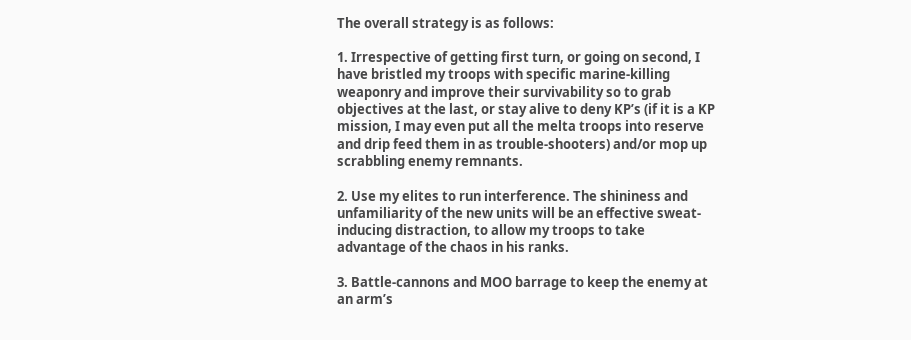The overall strategy is as follows:

1. Irrespective of getting first turn, or going on second, I have bristled my troops with specific marine-killing weaponry and improve their survivability so to grab objectives at the last, or stay alive to deny KP’s (if it is a KP mission, I may even put all the melta troops into reserve and drip feed them in as trouble-shooters) and/or mop up scrabbling enemy remnants.

2. Use my elites to run interference. The shininess and unfamiliarity of the new units will be an effective sweat-inducing distraction, to allow my troops to take advantage of the chaos in his ranks.

3. Battle-cannons and MOO barrage to keep the enemy at an arm’s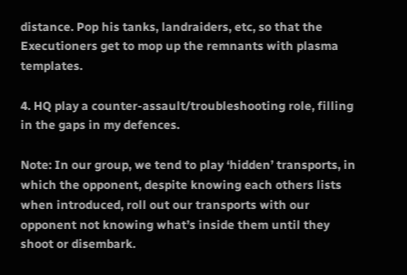distance. Pop his tanks, landraiders, etc, so that the Executioners get to mop up the remnants with plasma templates.

4. HQ play a counter-assault/troubleshooting role, filling in the gaps in my defences.

Note: In our group, we tend to play ‘hidden’ transports, in which the opponent, despite knowing each others lists when introduced, roll out our transports with our opponent not knowing what’s inside them until they shoot or disembark.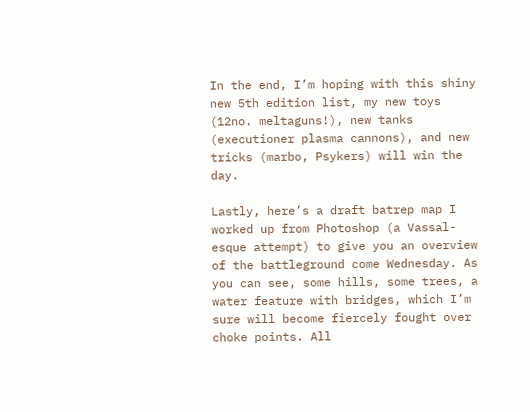In the end, I’m hoping with this shiny new 5th edition list, my new toys (12no. meltaguns!), new tanks (executioner plasma cannons), and new tricks (marbo, Psykers) will win the day.

Lastly, here’s a draft batrep map I worked up from Photoshop (a Vassal-esque attempt) to give you an overview of the battleground come Wednesday. As you can see, some hills, some trees, a water feature with bridges, which I’m sure will become fiercely fought over choke points. All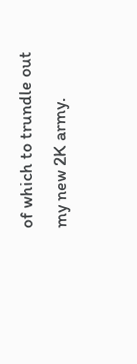of which to trundle out my new 2K army.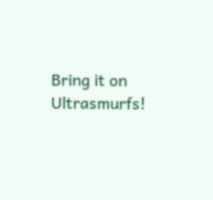Bring it on Ultrasmurfs!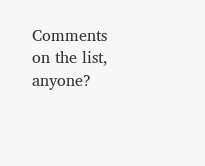Comments on the list, anyone?